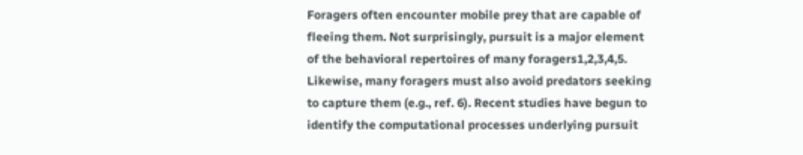Foragers often encounter mobile prey that are capable of fleeing them. Not surprisingly, pursuit is a major element of the behavioral repertoires of many foragers1,2,3,4,5. Likewise, many foragers must also avoid predators seeking to capture them (e.g., ref. 6). Recent studies have begun to identify the computational processes underlying pursuit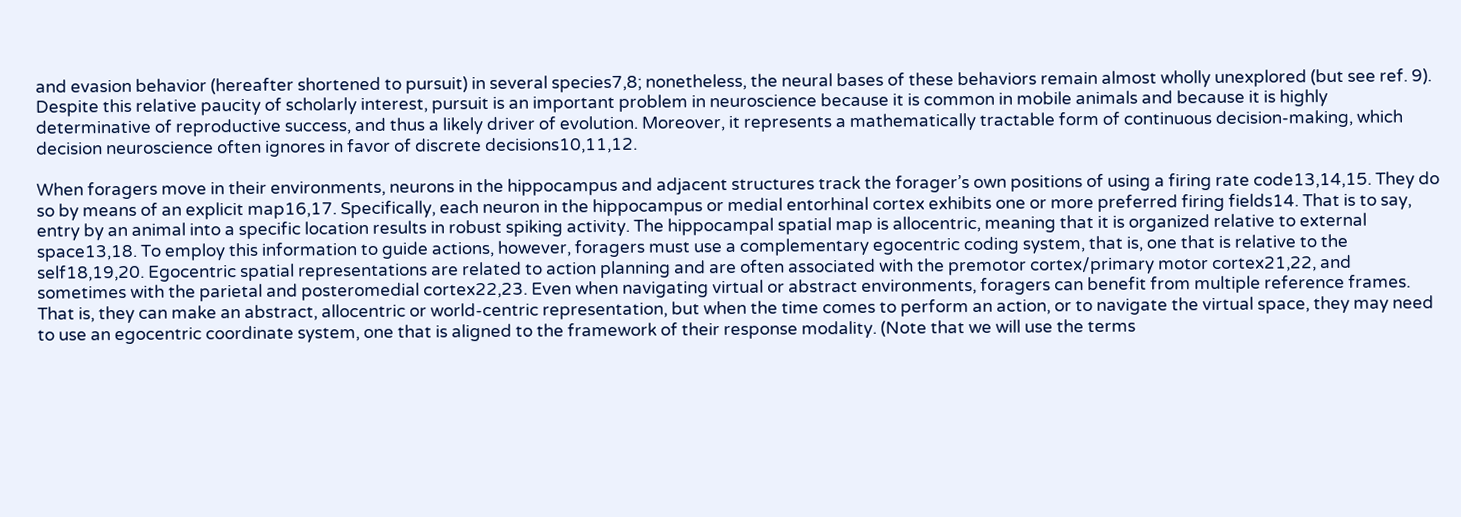and evasion behavior (hereafter shortened to pursuit) in several species7,8; nonetheless, the neural bases of these behaviors remain almost wholly unexplored (but see ref. 9). Despite this relative paucity of scholarly interest, pursuit is an important problem in neuroscience because it is common in mobile animals and because it is highly determinative of reproductive success, and thus a likely driver of evolution. Moreover, it represents a mathematically tractable form of continuous decision-making, which decision neuroscience often ignores in favor of discrete decisions10,11,12.

When foragers move in their environments, neurons in the hippocampus and adjacent structures track the forager’s own positions of using a firing rate code13,14,15. They do so by means of an explicit map16,17. Specifically, each neuron in the hippocampus or medial entorhinal cortex exhibits one or more preferred firing fields14. That is to say, entry by an animal into a specific location results in robust spiking activity. The hippocampal spatial map is allocentric, meaning that it is organized relative to external space13,18. To employ this information to guide actions, however, foragers must use a complementary egocentric coding system, that is, one that is relative to the self18,19,20. Egocentric spatial representations are related to action planning and are often associated with the premotor cortex/primary motor cortex21,22, and sometimes with the parietal and posteromedial cortex22,23. Even when navigating virtual or abstract environments, foragers can benefit from multiple reference frames. That is, they can make an abstract, allocentric or world-centric representation, but when the time comes to perform an action, or to navigate the virtual space, they may need to use an egocentric coordinate system, one that is aligned to the framework of their response modality. (Note that we will use the terms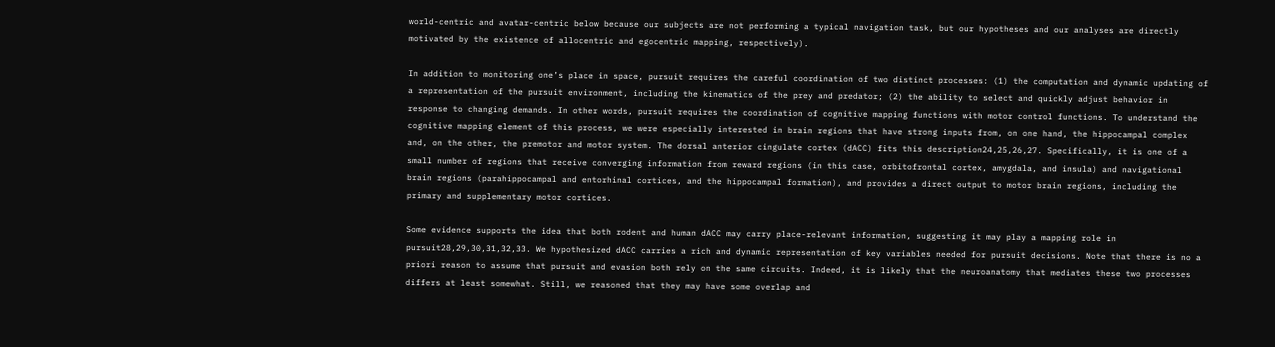world-centric and avatar-centric below because our subjects are not performing a typical navigation task, but our hypotheses and our analyses are directly motivated by the existence of allocentric and egocentric mapping, respectively).

In addition to monitoring one’s place in space, pursuit requires the careful coordination of two distinct processes: (1) the computation and dynamic updating of a representation of the pursuit environment, including the kinematics of the prey and predator; (2) the ability to select and quickly adjust behavior in response to changing demands. In other words, pursuit requires the coordination of cognitive mapping functions with motor control functions. To understand the cognitive mapping element of this process, we were especially interested in brain regions that have strong inputs from, on one hand, the hippocampal complex and, on the other, the premotor and motor system. The dorsal anterior cingulate cortex (dACC) fits this description24,25,26,27. Specifically, it is one of a small number of regions that receive converging information from reward regions (in this case, orbitofrontal cortex, amygdala, and insula) and navigational brain regions (parahippocampal and entorhinal cortices, and the hippocampal formation), and provides a direct output to motor brain regions, including the primary and supplementary motor cortices.

Some evidence supports the idea that both rodent and human dACC may carry place-relevant information, suggesting it may play a mapping role in pursuit28,29,30,31,32,33. We hypothesized dACC carries a rich and dynamic representation of key variables needed for pursuit decisions. Note that there is no a priori reason to assume that pursuit and evasion both rely on the same circuits. Indeed, it is likely that the neuroanatomy that mediates these two processes differs at least somewhat. Still, we reasoned that they may have some overlap and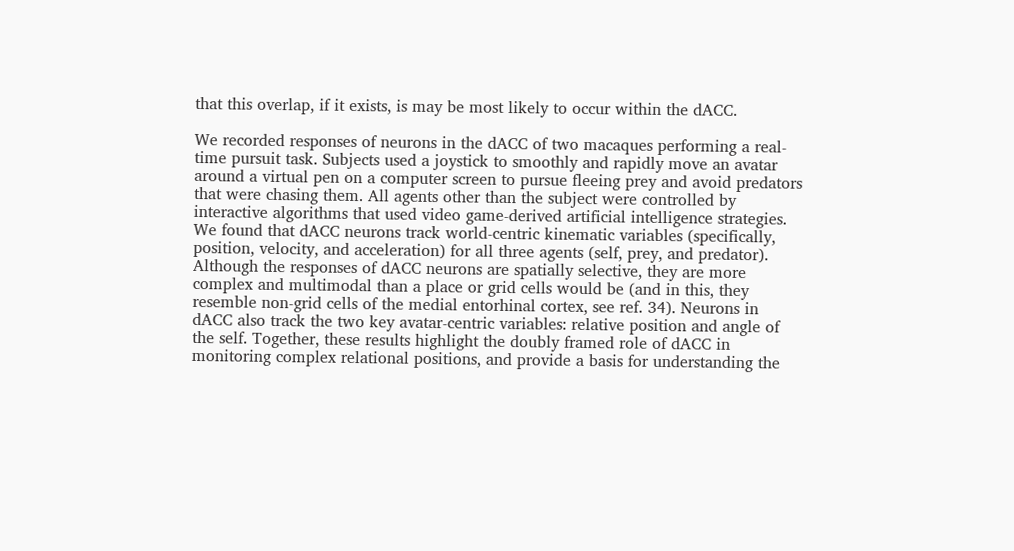that this overlap, if it exists, is may be most likely to occur within the dACC.

We recorded responses of neurons in the dACC of two macaques performing a real-time pursuit task. Subjects used a joystick to smoothly and rapidly move an avatar around a virtual pen on a computer screen to pursue fleeing prey and avoid predators that were chasing them. All agents other than the subject were controlled by interactive algorithms that used video game-derived artificial intelligence strategies. We found that dACC neurons track world-centric kinematic variables (specifically, position, velocity, and acceleration) for all three agents (self, prey, and predator). Although the responses of dACC neurons are spatially selective, they are more complex and multimodal than a place or grid cells would be (and in this, they resemble non-grid cells of the medial entorhinal cortex, see ref. 34). Neurons in dACC also track the two key avatar-centric variables: relative position and angle of the self. Together, these results highlight the doubly framed role of dACC in monitoring complex relational positions, and provide a basis for understanding the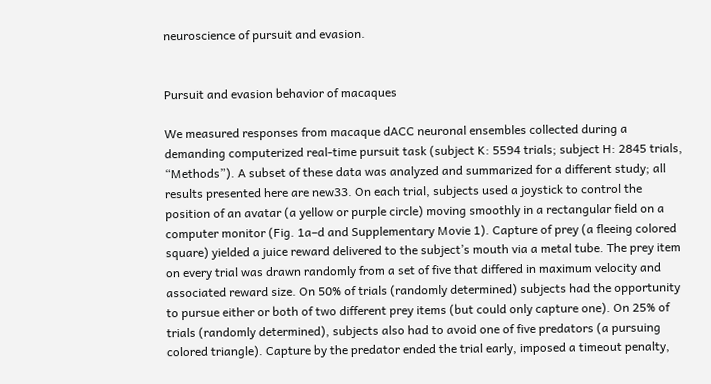neuroscience of pursuit and evasion.


Pursuit and evasion behavior of macaques

We measured responses from macaque dACC neuronal ensembles collected during a demanding computerized real-time pursuit task (subject K: 5594 trials; subject H: 2845 trials, “Methods”). A subset of these data was analyzed and summarized for a different study; all results presented here are new33. On each trial, subjects used a joystick to control the position of an avatar (a yellow or purple circle) moving smoothly in a rectangular field on a computer monitor (Fig. 1a–d and Supplementary Movie 1). Capture of prey (a fleeing colored square) yielded a juice reward delivered to the subject’s mouth via a metal tube. The prey item on every trial was drawn randomly from a set of five that differed in maximum velocity and associated reward size. On 50% of trials (randomly determined) subjects had the opportunity to pursue either or both of two different prey items (but could only capture one). On 25% of trials (randomly determined), subjects also had to avoid one of five predators (a pursuing colored triangle). Capture by the predator ended the trial early, imposed a timeout penalty,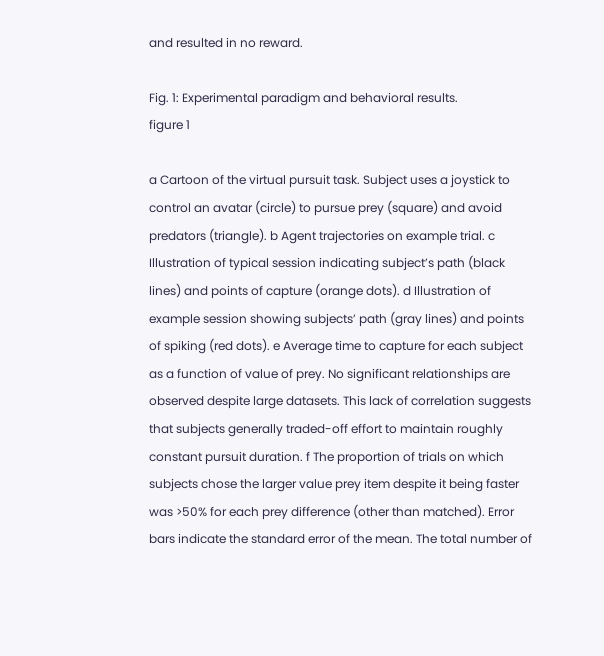and resulted in no reward.

Fig. 1: Experimental paradigm and behavioral results.
figure 1

a Cartoon of the virtual pursuit task. Subject uses a joystick to control an avatar (circle) to pursue prey (square) and avoid predators (triangle). b Agent trajectories on example trial. c Illustration of typical session indicating subject’s path (black lines) and points of capture (orange dots). d Illustration of example session showing subjects’ path (gray lines) and points of spiking (red dots). e Average time to capture for each subject as a function of value of prey. No significant relationships are observed despite large datasets. This lack of correlation suggests that subjects generally traded-off effort to maintain roughly constant pursuit duration. f The proportion of trials on which subjects chose the larger value prey item despite it being faster was >50% for each prey difference (other than matched). Error bars indicate the standard error of the mean. The total number of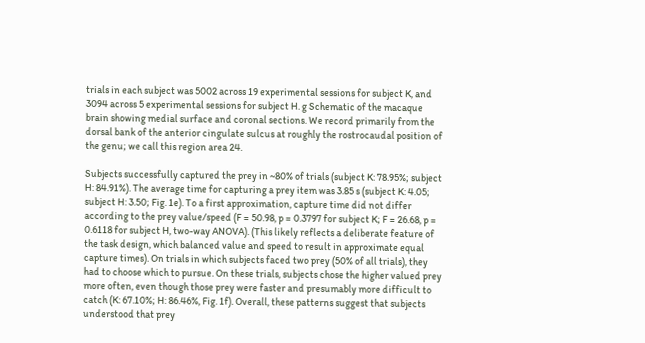trials in each subject was 5002 across 19 experimental sessions for subject K, and 3094 across 5 experimental sessions for subject H. g Schematic of the macaque brain showing medial surface and coronal sections. We record primarily from the dorsal bank of the anterior cingulate sulcus at roughly the rostrocaudal position of the genu; we call this region area 24.

Subjects successfully captured the prey in ~80% of trials (subject K: 78.95%; subject H: 84.91%). The average time for capturing a prey item was 3.85 s (subject K: 4.05; subject H: 3.50; Fig. 1e). To a first approximation, capture time did not differ according to the prey value/speed (F = 50.98, p = 0.3797 for subject K; F = 26.68, p = 0.6118 for subject H, two-way ANOVA). (This likely reflects a deliberate feature of the task design, which balanced value and speed to result in approximate equal capture times). On trials in which subjects faced two prey (50% of all trials), they had to choose which to pursue. On these trials, subjects chose the higher valued prey more often, even though those prey were faster and presumably more difficult to catch (K: 67.10%; H: 86.46%, Fig. 1f). Overall, these patterns suggest that subjects understood that prey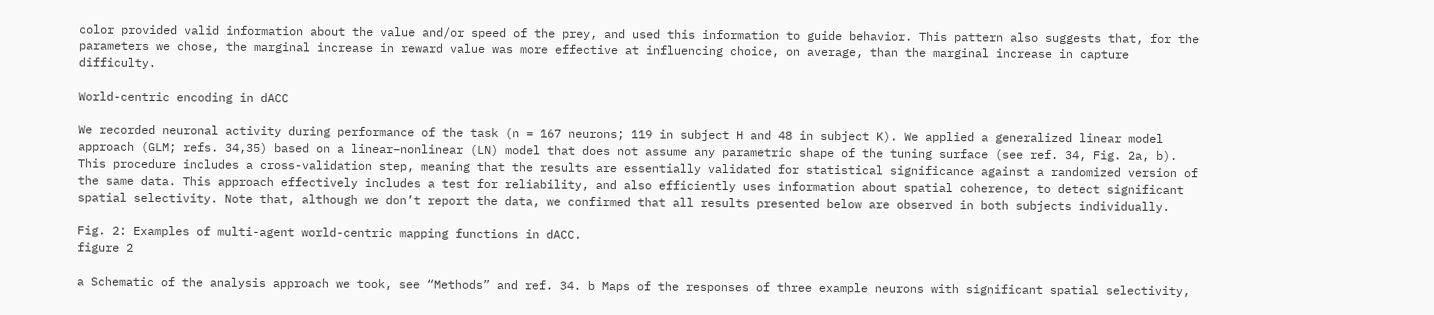color provided valid information about the value and/or speed of the prey, and used this information to guide behavior. This pattern also suggests that, for the parameters we chose, the marginal increase in reward value was more effective at influencing choice, on average, than the marginal increase in capture difficulty.

World-centric encoding in dACC

We recorded neuronal activity during performance of the task (n = 167 neurons; 119 in subject H and 48 in subject K). We applied a generalized linear model approach (GLM; refs. 34,35) based on a linear–nonlinear (LN) model that does not assume any parametric shape of the tuning surface (see ref. 34, Fig. 2a, b). This procedure includes a cross-validation step, meaning that the results are essentially validated for statistical significance against a randomized version of the same data. This approach effectively includes a test for reliability, and also efficiently uses information about spatial coherence, to detect significant spatial selectivity. Note that, although we don’t report the data, we confirmed that all results presented below are observed in both subjects individually.

Fig. 2: Examples of multi-agent world-centric mapping functions in dACC.
figure 2

a Schematic of the analysis approach we took, see “Methods” and ref. 34. b Maps of the responses of three example neurons with significant spatial selectivity,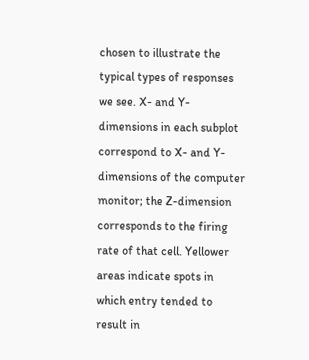chosen to illustrate the typical types of responses we see. X- and Y-dimensions in each subplot correspond to X- and Y-dimensions of the computer monitor; the Z-dimension corresponds to the firing rate of that cell. Yellower areas indicate spots in which entry tended to result in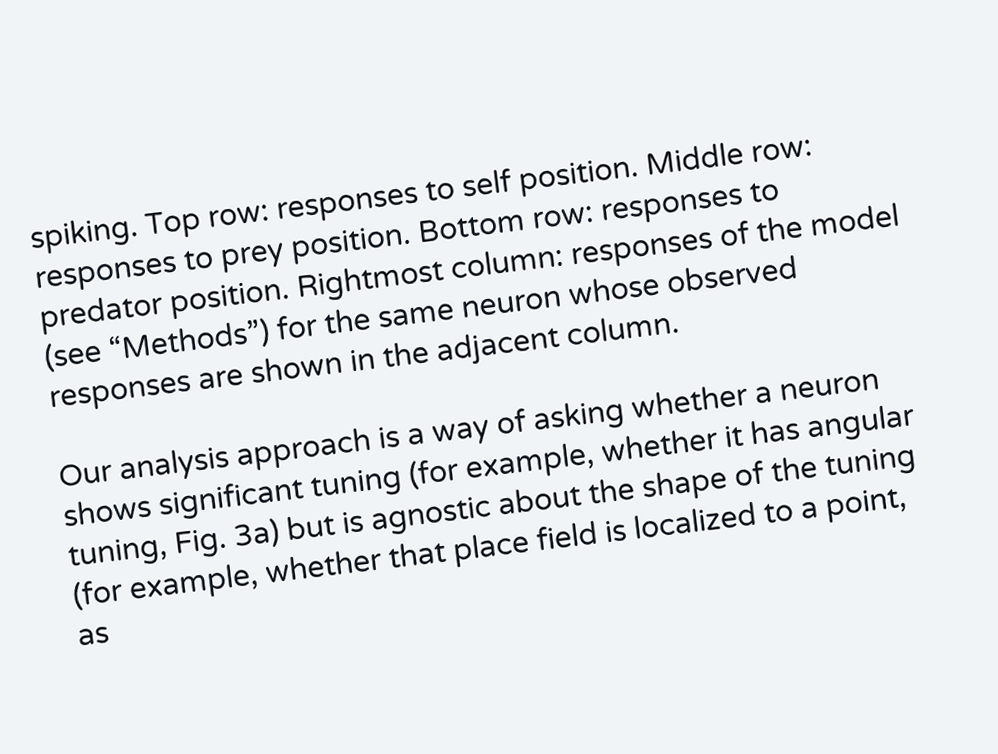spiking. Top row: responses to self position. Middle row: responses to prey position. Bottom row: responses to predator position. Rightmost column: responses of the model (see “Methods”) for the same neuron whose observed responses are shown in the adjacent column.

Our analysis approach is a way of asking whether a neuron shows significant tuning (for example, whether it has angular tuning, Fig. 3a) but is agnostic about the shape of the tuning (for example, whether that place field is localized to a point, as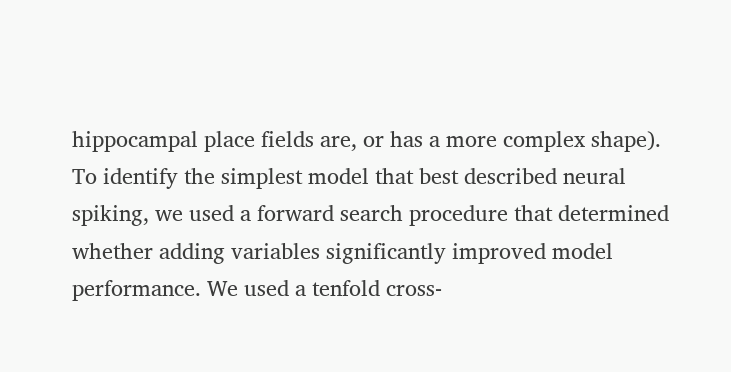hippocampal place fields are, or has a more complex shape). To identify the simplest model that best described neural spiking, we used a forward search procedure that determined whether adding variables significantly improved model performance. We used a tenfold cross-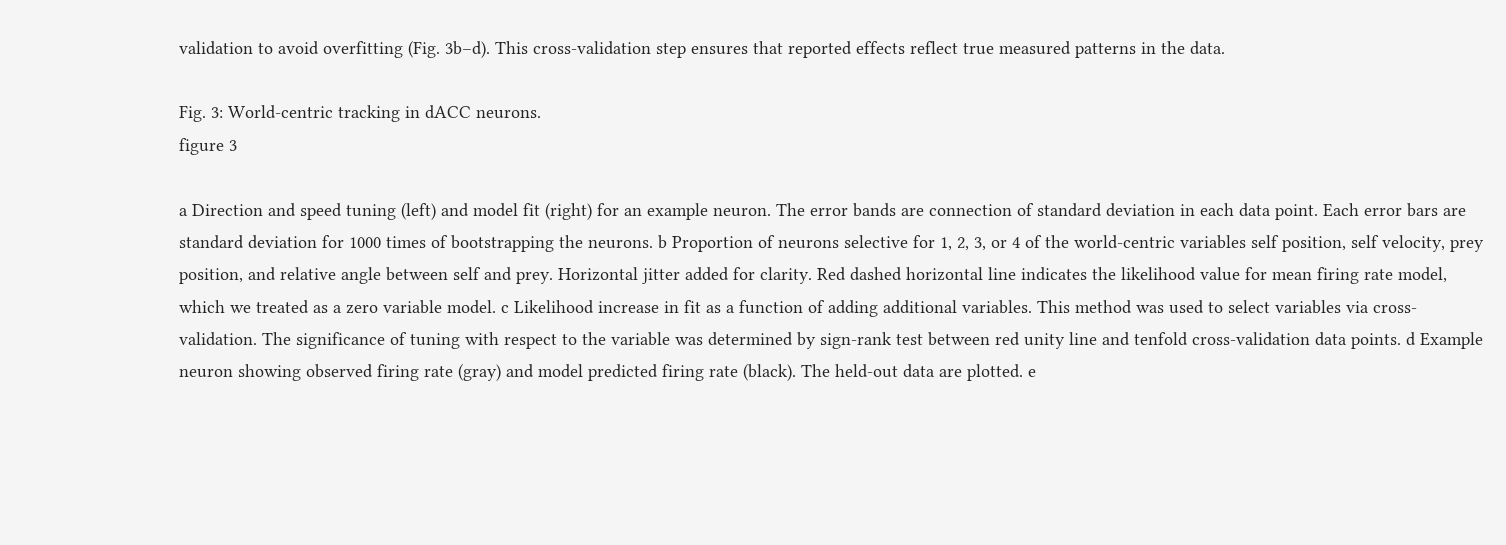validation to avoid overfitting (Fig. 3b–d). This cross-validation step ensures that reported effects reflect true measured patterns in the data.

Fig. 3: World-centric tracking in dACC neurons.
figure 3

a Direction and speed tuning (left) and model fit (right) for an example neuron. The error bands are connection of standard deviation in each data point. Each error bars are standard deviation for 1000 times of bootstrapping the neurons. b Proportion of neurons selective for 1, 2, 3, or 4 of the world-centric variables self position, self velocity, prey position, and relative angle between self and prey. Horizontal jitter added for clarity. Red dashed horizontal line indicates the likelihood value for mean firing rate model, which we treated as a zero variable model. c Likelihood increase in fit as a function of adding additional variables. This method was used to select variables via cross-validation. The significance of tuning with respect to the variable was determined by sign-rank test between red unity line and tenfold cross-validation data points. d Example neuron showing observed firing rate (gray) and model predicted firing rate (black). The held-out data are plotted. e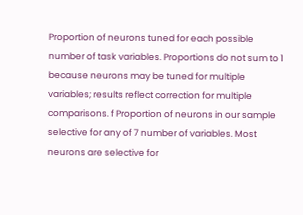Proportion of neurons tuned for each possible number of task variables. Proportions do not sum to 1 because neurons may be tuned for multiple variables; results reflect correction for multiple comparisons. f Proportion of neurons in our sample selective for any of 7 number of variables. Most neurons are selective for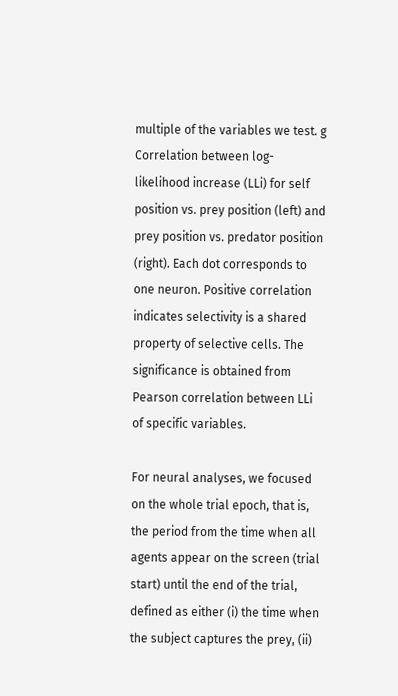multiple of the variables we test. g Correlation between log-likelihood increase (LLi) for self position vs. prey position (left) and prey position vs. predator position (right). Each dot corresponds to one neuron. Positive correlation indicates selectivity is a shared property of selective cells. The significance is obtained from Pearson correlation between LLi of specific variables.

For neural analyses, we focused on the whole trial epoch, that is, the period from the time when all agents appear on the screen (trial start) until the end of the trial, defined as either (i) the time when the subject captures the prey, (ii)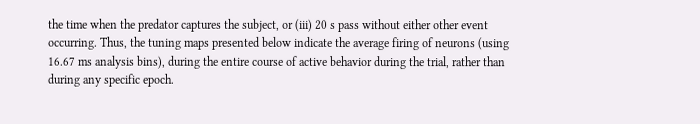the time when the predator captures the subject, or (iii) 20 s pass without either other event occurring. Thus, the tuning maps presented below indicate the average firing of neurons (using 16.67 ms analysis bins), during the entire course of active behavior during the trial, rather than during any specific epoch.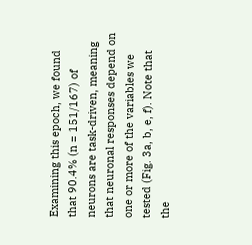Examining this epoch, we found that 90.4% (n = 151/167) of neurons are task-driven, meaning that neuronal responses depend on one or more of the variables we tested (Fig. 3a, b, e, f). Note that the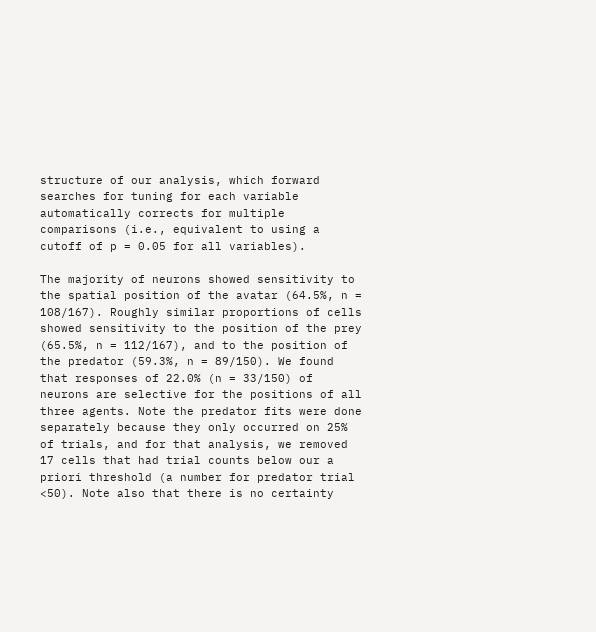structure of our analysis, which forward searches for tuning for each variable automatically corrects for multiple comparisons (i.e., equivalent to using a cutoff of p = 0.05 for all variables).

The majority of neurons showed sensitivity to the spatial position of the avatar (64.5%, n = 108/167). Roughly similar proportions of cells showed sensitivity to the position of the prey (65.5%, n = 112/167), and to the position of the predator (59.3%, n = 89/150). We found that responses of 22.0% (n = 33/150) of neurons are selective for the positions of all three agents. Note the predator fits were done separately because they only occurred on 25% of trials, and for that analysis, we removed 17 cells that had trial counts below our a priori threshold (a number for predator trial <50). Note also that there is no certainty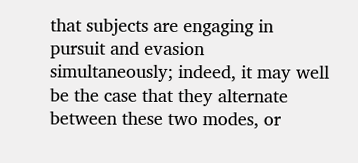that subjects are engaging in pursuit and evasion simultaneously; indeed, it may well be the case that they alternate between these two modes, or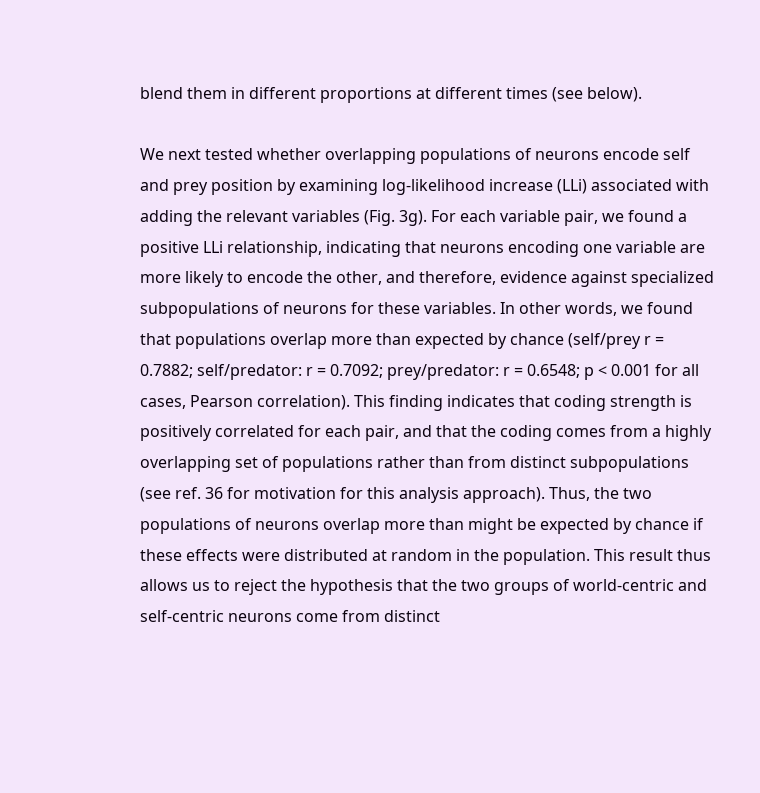blend them in different proportions at different times (see below).

We next tested whether overlapping populations of neurons encode self and prey position by examining log-likelihood increase (LLi) associated with adding the relevant variables (Fig. 3g). For each variable pair, we found a positive LLi relationship, indicating that neurons encoding one variable are more likely to encode the other, and therefore, evidence against specialized subpopulations of neurons for these variables. In other words, we found that populations overlap more than expected by chance (self/prey r = 0.7882; self/predator: r = 0.7092; prey/predator: r = 0.6548; p < 0.001 for all cases, Pearson correlation). This finding indicates that coding strength is positively correlated for each pair, and that the coding comes from a highly overlapping set of populations rather than from distinct subpopulations (see ref. 36 for motivation for this analysis approach). Thus, the two populations of neurons overlap more than might be expected by chance if these effects were distributed at random in the population. This result thus allows us to reject the hypothesis that the two groups of world-centric and self-centric neurons come from distinct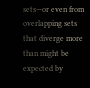sets—or even from overlapping sets that diverge more than might be expected by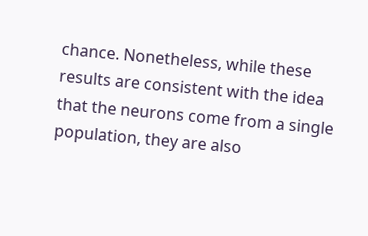chance. Nonetheless, while these results are consistent with the idea that the neurons come from a single population, they are also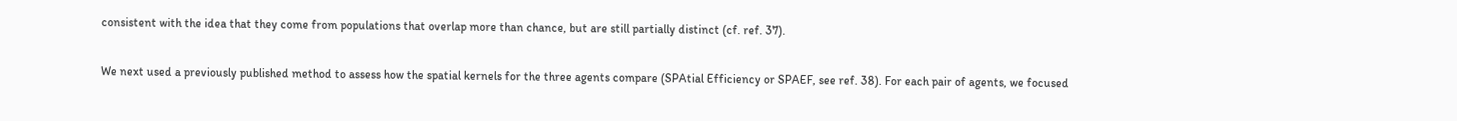consistent with the idea that they come from populations that overlap more than chance, but are still partially distinct (cf. ref. 37).

We next used a previously published method to assess how the spatial kernels for the three agents compare (SPAtial Efficiency or SPAEF, see ref. 38). For each pair of agents, we focused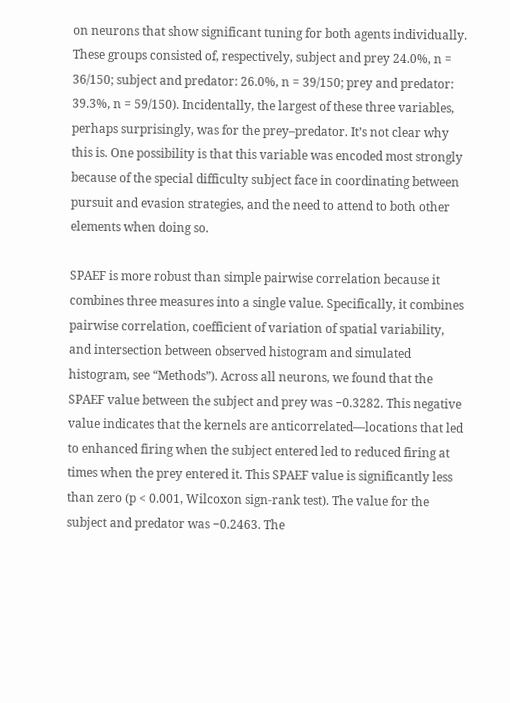on neurons that show significant tuning for both agents individually. These groups consisted of, respectively, subject and prey 24.0%, n = 36/150; subject and predator: 26.0%, n = 39/150; prey and predator: 39.3%, n = 59/150). Incidentally, the largest of these three variables, perhaps surprisingly, was for the prey–predator. It’s not clear why this is. One possibility is that this variable was encoded most strongly because of the special difficulty subject face in coordinating between pursuit and evasion strategies, and the need to attend to both other elements when doing so.

SPAEF is more robust than simple pairwise correlation because it combines three measures into a single value. Specifically, it combines pairwise correlation, coefficient of variation of spatial variability, and intersection between observed histogram and simulated histogram, see “Methods”). Across all neurons, we found that the SPAEF value between the subject and prey was −0.3282. This negative value indicates that the kernels are anticorrelated—locations that led to enhanced firing when the subject entered led to reduced firing at times when the prey entered it. This SPAEF value is significantly less than zero (p < 0.001, Wilcoxon sign-rank test). The value for the subject and predator was −0.2463. The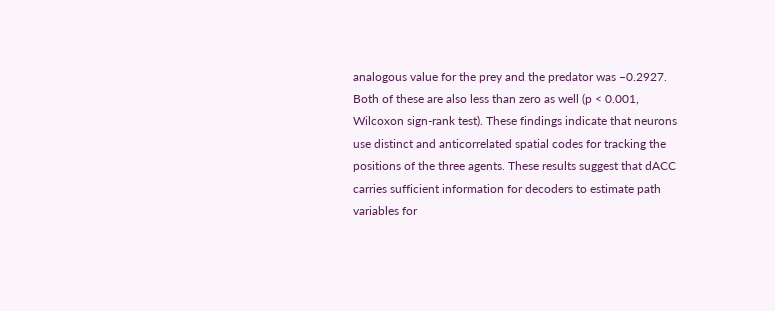analogous value for the prey and the predator was −0.2927. Both of these are also less than zero as well (p < 0.001, Wilcoxon sign-rank test). These findings indicate that neurons use distinct and anticorrelated spatial codes for tracking the positions of the three agents. These results suggest that dACC carries sufficient information for decoders to estimate path variables for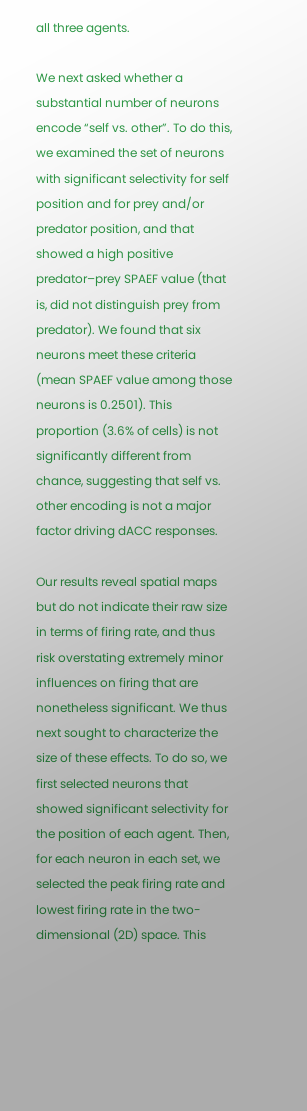all three agents.

We next asked whether a substantial number of neurons encode “self vs. other”. To do this, we examined the set of neurons with significant selectivity for self position and for prey and/or predator position, and that showed a high positive predator–prey SPAEF value (that is, did not distinguish prey from predator). We found that six neurons meet these criteria (mean SPAEF value among those neurons is 0.2501). This proportion (3.6% of cells) is not significantly different from chance, suggesting that self vs. other encoding is not a major factor driving dACC responses.

Our results reveal spatial maps but do not indicate their raw size in terms of firing rate, and thus risk overstating extremely minor influences on firing that are nonetheless significant. We thus next sought to characterize the size of these effects. To do so, we first selected neurons that showed significant selectivity for the position of each agent. Then, for each neuron in each set, we selected the peak firing rate and lowest firing rate in the two-dimensional (2D) space. This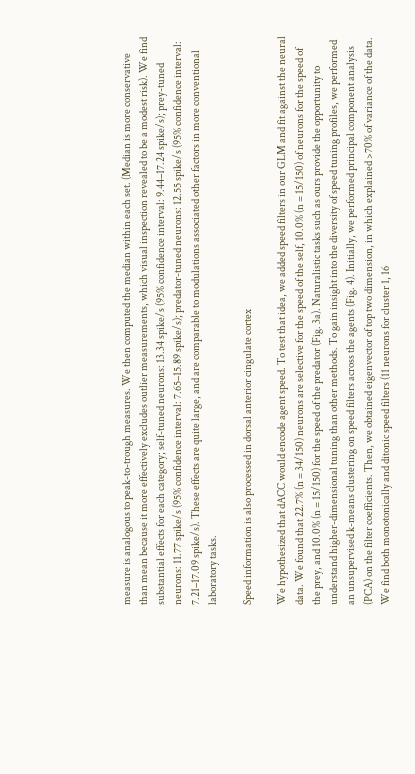measure is analogous to peak-to-trough measures. We then computed the median within each set. (Median is more conservative than mean because it more effectively excludes outlier measurements, which visual inspection revealed to be a modest risk). We find substantial effects for each category; self-tuned neurons: 13.34 spike/s (95% confidence interval: 9.44–17.24 spike/s); prey-tuned neurons: 11.77 spike/s (95% confidence interval: 7.65–15.89 spike/s); predator-tuned neurons: 12.55 spike/s (95% confidence interval: 7.21–17.09 spike/s). These effects are quite large, and are comparable to modulations associated other factors in more conventional laboratory tasks.

Speed information is also processed in dorsal anterior cingulate cortex

We hypothesized that dACC would encode agent speed. To test that idea, we added speed filters in our GLM and fit against the neural data. We found that 22.7% (n = 34/150) neurons are selective for the speed of the self, 10.0% (n = 15/150) of neurons for the speed of the prey, and 10.0% (n = 15/150) for the speed of the predator (Fig. 3a). Naturalistic tasks such as ours provide the opportunity to understand higher-dimensional tuning than other methods. To gain insight into the diversity of speed tuning profiles, we performed an unsupervised k-means clustering on speed filters across the agents (Fig. 4). Initially, we performed principal component analysis (PCA) on the filter coefficients. Then, we obtained eigenvector of top two dimension, in which explained >70% of variance of the data. We find both monotonically and ditonic speed filters (11 neurons for cluster 1, 16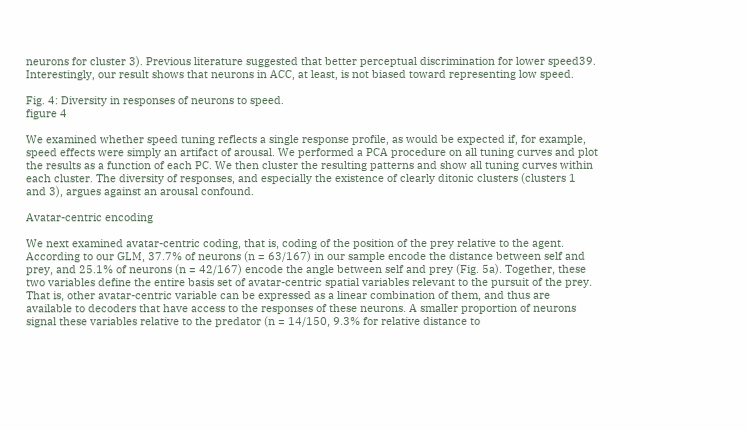neurons for cluster 3). Previous literature suggested that better perceptual discrimination for lower speed39. Interestingly, our result shows that neurons in ACC, at least, is not biased toward representing low speed.

Fig. 4: Diversity in responses of neurons to speed.
figure 4

We examined whether speed tuning reflects a single response profile, as would be expected if, for example, speed effects were simply an artifact of arousal. We performed a PCA procedure on all tuning curves and plot the results as a function of each PC. We then cluster the resulting patterns and show all tuning curves within each cluster. The diversity of responses, and especially the existence of clearly ditonic clusters (clusters 1 and 3), argues against an arousal confound.

Avatar-centric encoding

We next examined avatar-centric coding, that is, coding of the position of the prey relative to the agent. According to our GLM, 37.7% of neurons (n = 63/167) in our sample encode the distance between self and prey, and 25.1% of neurons (n = 42/167) encode the angle between self and prey (Fig. 5a). Together, these two variables define the entire basis set of avatar-centric spatial variables relevant to the pursuit of the prey. That is, other avatar-centric variable can be expressed as a linear combination of them, and thus are available to decoders that have access to the responses of these neurons. A smaller proportion of neurons signal these variables relative to the predator (n = 14/150, 9.3% for relative distance to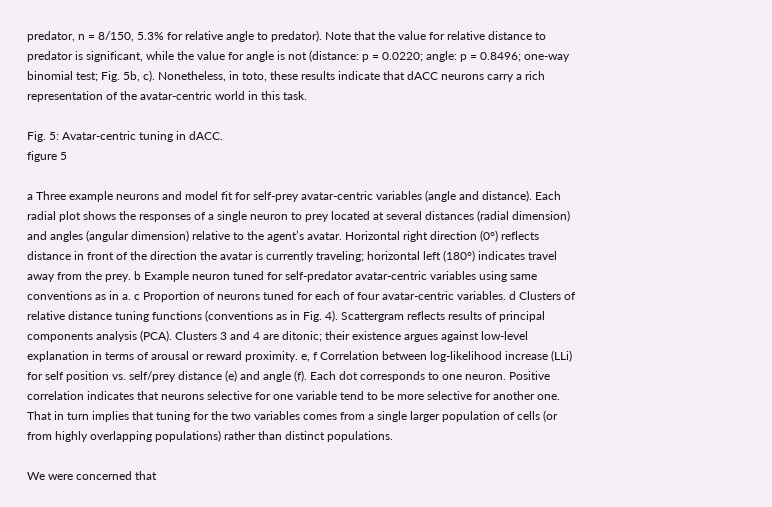predator, n = 8/150, 5.3% for relative angle to predator). Note that the value for relative distance to predator is significant, while the value for angle is not (distance: p = 0.0220; angle: p = 0.8496; one-way binomial test; Fig. 5b, c). Nonetheless, in toto, these results indicate that dACC neurons carry a rich representation of the avatar-centric world in this task.

Fig. 5: Avatar-centric tuning in dACC.
figure 5

a Three example neurons and model fit for self-prey avatar-centric variables (angle and distance). Each radial plot shows the responses of a single neuron to prey located at several distances (radial dimension) and angles (angular dimension) relative to the agent’s avatar. Horizontal right direction (0°) reflects distance in front of the direction the avatar is currently traveling; horizontal left (180°) indicates travel away from the prey. b Example neuron tuned for self-predator avatar-centric variables using same conventions as in a. c Proportion of neurons tuned for each of four avatar-centric variables. d Clusters of relative distance tuning functions (conventions as in Fig. 4). Scattergram reflects results of principal components analysis (PCA). Clusters 3 and 4 are ditonic; their existence argues against low-level explanation in terms of arousal or reward proximity. e, f Correlation between log-likelihood increase (LLi) for self position vs. self/prey distance (e) and angle (f). Each dot corresponds to one neuron. Positive correlation indicates that neurons selective for one variable tend to be more selective for another one. That in turn implies that tuning for the two variables comes from a single larger population of cells (or from highly overlapping populations) rather than distinct populations.

We were concerned that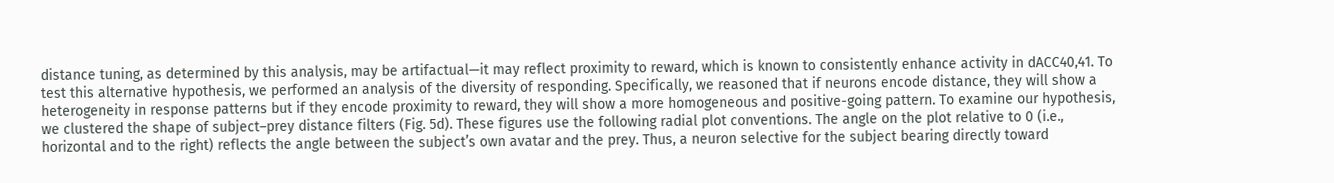distance tuning, as determined by this analysis, may be artifactual—it may reflect proximity to reward, which is known to consistently enhance activity in dACC40,41. To test this alternative hypothesis, we performed an analysis of the diversity of responding. Specifically, we reasoned that if neurons encode distance, they will show a heterogeneity in response patterns but if they encode proximity to reward, they will show a more homogeneous and positive-going pattern. To examine our hypothesis, we clustered the shape of subject–prey distance filters (Fig. 5d). These figures use the following radial plot conventions. The angle on the plot relative to 0 (i.e., horizontal and to the right) reflects the angle between the subject’s own avatar and the prey. Thus, a neuron selective for the subject bearing directly toward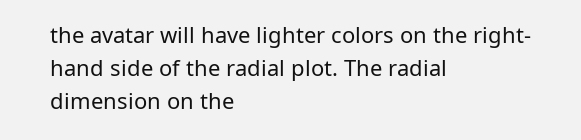the avatar will have lighter colors on the right-hand side of the radial plot. The radial dimension on the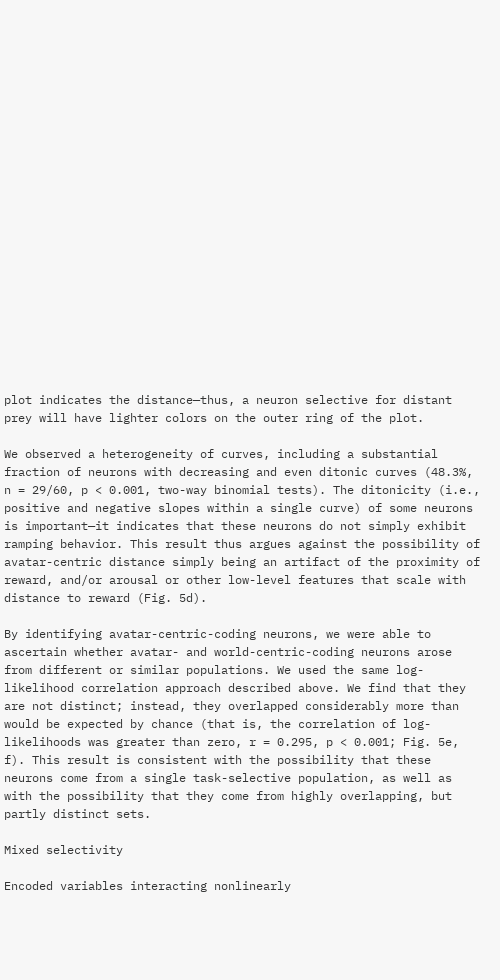plot indicates the distance—thus, a neuron selective for distant prey will have lighter colors on the outer ring of the plot.

We observed a heterogeneity of curves, including a substantial fraction of neurons with decreasing and even ditonic curves (48.3%, n = 29/60, p < 0.001, two-way binomial tests). The ditonicity (i.e., positive and negative slopes within a single curve) of some neurons is important—it indicates that these neurons do not simply exhibit ramping behavior. This result thus argues against the possibility of avatar-centric distance simply being an artifact of the proximity of reward, and/or arousal or other low-level features that scale with distance to reward (Fig. 5d).

By identifying avatar-centric-coding neurons, we were able to ascertain whether avatar- and world-centric-coding neurons arose from different or similar populations. We used the same log-likelihood correlation approach described above. We find that they are not distinct; instead, they overlapped considerably more than would be expected by chance (that is, the correlation of log-likelihoods was greater than zero, r = 0.295, p < 0.001; Fig. 5e, f). This result is consistent with the possibility that these neurons come from a single task-selective population, as well as with the possibility that they come from highly overlapping, but partly distinct sets.

Mixed selectivity

Encoded variables interacting nonlinearly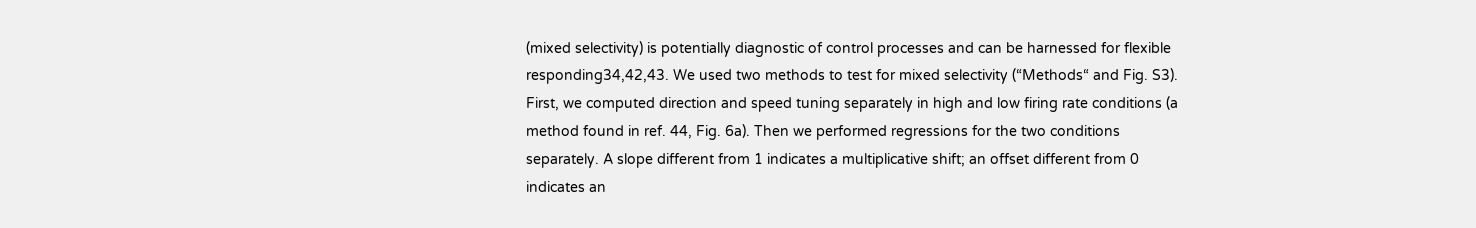(mixed selectivity) is potentially diagnostic of control processes and can be harnessed for flexible responding34,42,43. We used two methods to test for mixed selectivity (“Methods“ and Fig. S3). First, we computed direction and speed tuning separately in high and low firing rate conditions (a method found in ref. 44, Fig. 6a). Then we performed regressions for the two conditions separately. A slope different from 1 indicates a multiplicative shift; an offset different from 0 indicates an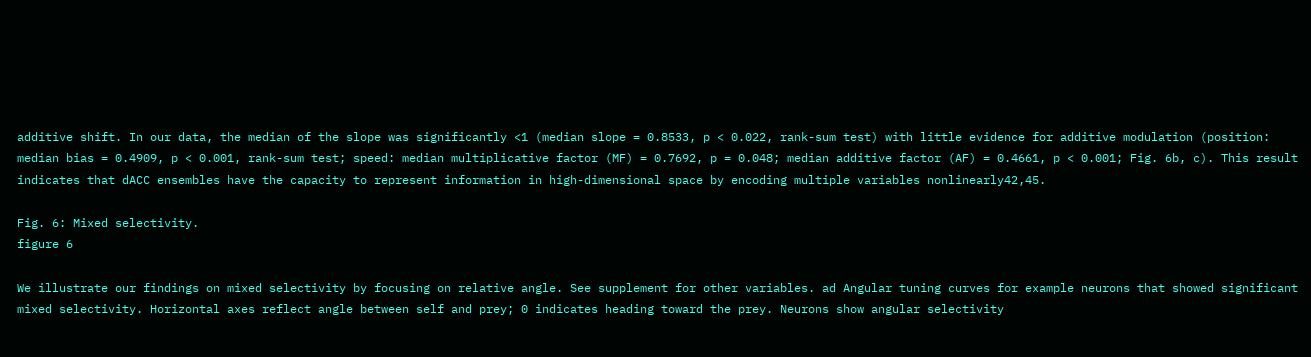additive shift. In our data, the median of the slope was significantly <1 (median slope = 0.8533, p < 0.022, rank-sum test) with little evidence for additive modulation (position: median bias = 0.4909, p < 0.001, rank-sum test; speed: median multiplicative factor (MF) = 0.7692, p = 0.048; median additive factor (AF) = 0.4661, p < 0.001; Fig. 6b, c). This result indicates that dACC ensembles have the capacity to represent information in high-dimensional space by encoding multiple variables nonlinearly42,45.

Fig. 6: Mixed selectivity.
figure 6

We illustrate our findings on mixed selectivity by focusing on relative angle. See supplement for other variables. ad Angular tuning curves for example neurons that showed significant mixed selectivity. Horizontal axes reflect angle between self and prey; 0 indicates heading toward the prey. Neurons show angular selectivity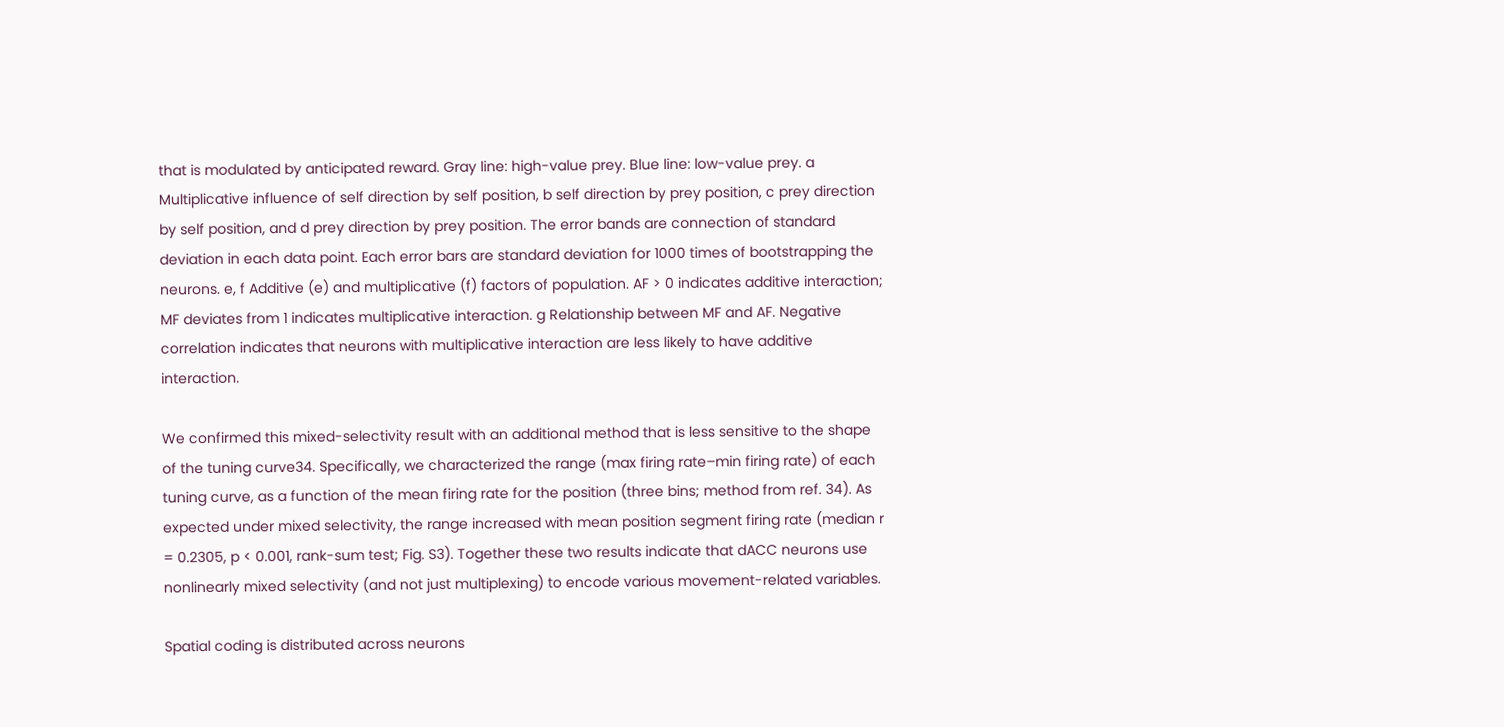that is modulated by anticipated reward. Gray line: high-value prey. Blue line: low-value prey. a Multiplicative influence of self direction by self position, b self direction by prey position, c prey direction by self position, and d prey direction by prey position. The error bands are connection of standard deviation in each data point. Each error bars are standard deviation for 1000 times of bootstrapping the neurons. e, f Additive (e) and multiplicative (f) factors of population. AF > 0 indicates additive interaction; MF deviates from 1 indicates multiplicative interaction. g Relationship between MF and AF. Negative correlation indicates that neurons with multiplicative interaction are less likely to have additive interaction.

We confirmed this mixed-selectivity result with an additional method that is less sensitive to the shape of the tuning curve34. Specifically, we characterized the range (max firing rate–min firing rate) of each tuning curve, as a function of the mean firing rate for the position (three bins; method from ref. 34). As expected under mixed selectivity, the range increased with mean position segment firing rate (median r = 0.2305, p < 0.001, rank-sum test; Fig. S3). Together these two results indicate that dACC neurons use nonlinearly mixed selectivity (and not just multiplexing) to encode various movement-related variables.

Spatial coding is distributed across neurons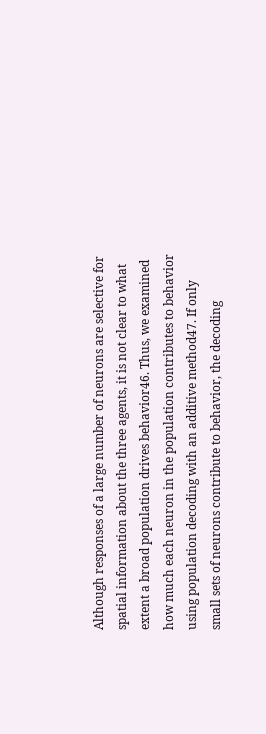Although responses of a large number of neurons are selective for spatial information about the three agents, it is not clear to what extent a broad population drives behavior46. Thus, we examined how much each neuron in the population contributes to behavior using population decoding with an additive method47. If only small sets of neurons contribute to behavior, the decoding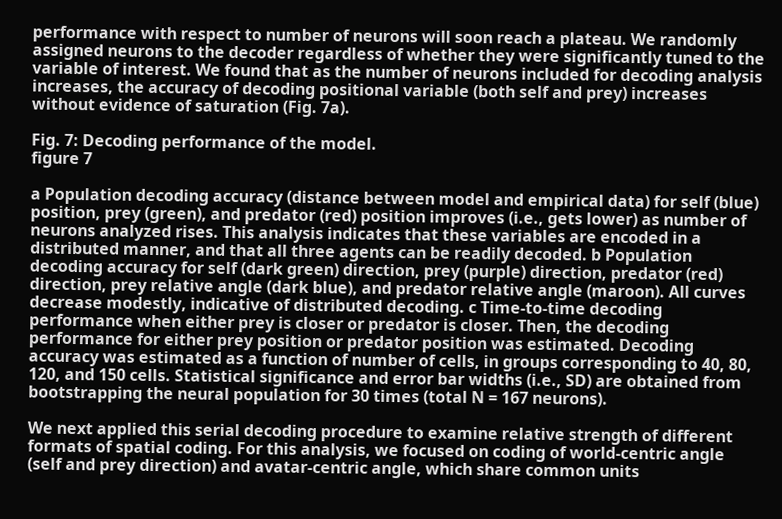performance with respect to number of neurons will soon reach a plateau. We randomly assigned neurons to the decoder regardless of whether they were significantly tuned to the variable of interest. We found that as the number of neurons included for decoding analysis increases, the accuracy of decoding positional variable (both self and prey) increases without evidence of saturation (Fig. 7a).

Fig. 7: Decoding performance of the model.
figure 7

a Population decoding accuracy (distance between model and empirical data) for self (blue) position, prey (green), and predator (red) position improves (i.e., gets lower) as number of neurons analyzed rises. This analysis indicates that these variables are encoded in a distributed manner, and that all three agents can be readily decoded. b Population decoding accuracy for self (dark green) direction, prey (purple) direction, predator (red) direction, prey relative angle (dark blue), and predator relative angle (maroon). All curves decrease modestly, indicative of distributed decoding. c Time-to-time decoding performance when either prey is closer or predator is closer. Then, the decoding performance for either prey position or predator position was estimated. Decoding accuracy was estimated as a function of number of cells, in groups corresponding to 40, 80, 120, and 150 cells. Statistical significance and error bar widths (i.e., SD) are obtained from bootstrapping the neural population for 30 times (total N = 167 neurons).

We next applied this serial decoding procedure to examine relative strength of different formats of spatial coding. For this analysis, we focused on coding of world-centric angle (self and prey direction) and avatar-centric angle, which share common units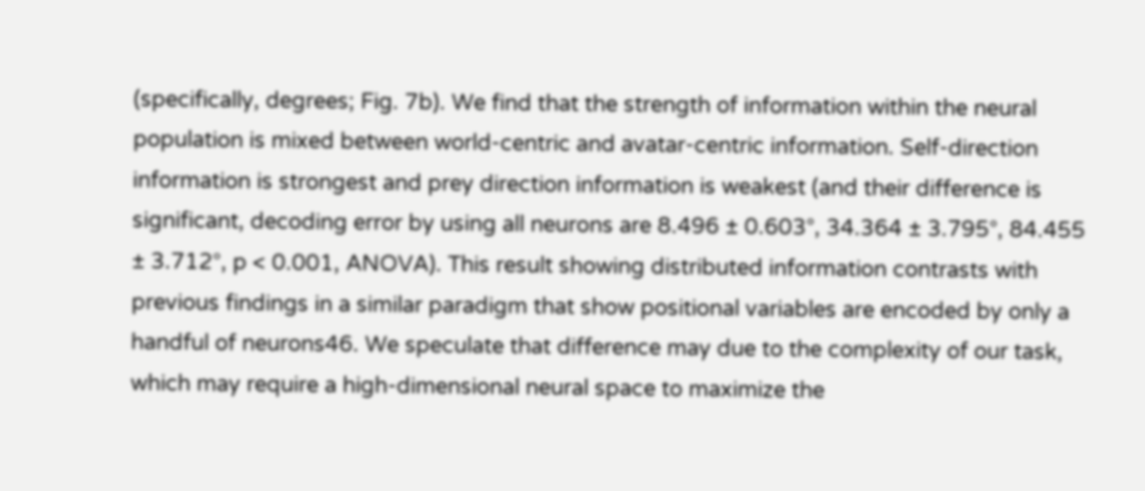(specifically, degrees; Fig. 7b). We find that the strength of information within the neural population is mixed between world-centric and avatar-centric information. Self-direction information is strongest and prey direction information is weakest (and their difference is significant, decoding error by using all neurons are 8.496 ± 0.603°, 34.364 ± 3.795°, 84.455 ± 3.712°, p < 0.001, ANOVA). This result showing distributed information contrasts with previous findings in a similar paradigm that show positional variables are encoded by only a handful of neurons46. We speculate that difference may due to the complexity of our task, which may require a high-dimensional neural space to maximize the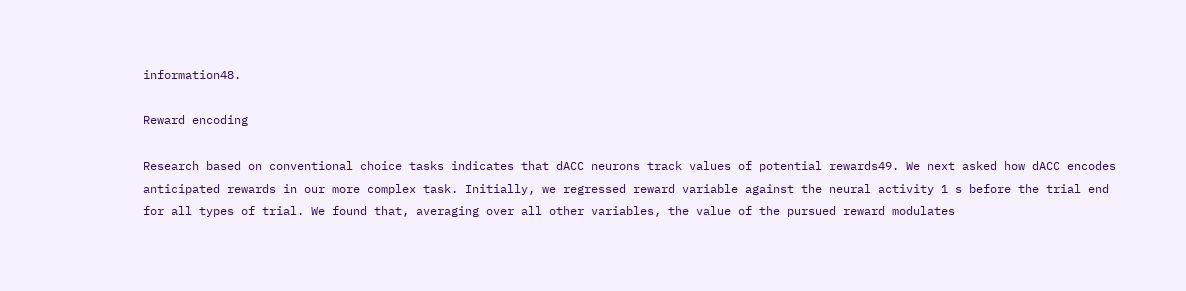information48.

Reward encoding

Research based on conventional choice tasks indicates that dACC neurons track values of potential rewards49. We next asked how dACC encodes anticipated rewards in our more complex task. Initially, we regressed reward variable against the neural activity 1 s before the trial end for all types of trial. We found that, averaging over all other variables, the value of the pursued reward modulates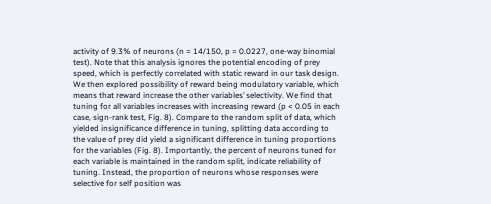activity of 9.3% of neurons (n = 14/150, p = 0.0227, one-way binomial test). Note that this analysis ignores the potential encoding of prey speed, which is perfectly correlated with static reward in our task design. We then explored possibility of reward being modulatory variable, which means that reward increase the other variables’ selectivity. We find that tuning for all variables increases with increasing reward (p < 0.05 in each case, sign-rank test, Fig. 8). Compare to the random split of data, which yielded insignificance difference in tuning, splitting data according to the value of prey did yield a significant difference in tuning proportions for the variables (Fig. 8). Importantly, the percent of neurons tuned for each variable is maintained in the random split, indicate reliability of tuning. Instead, the proportion of neurons whose responses were selective for self position was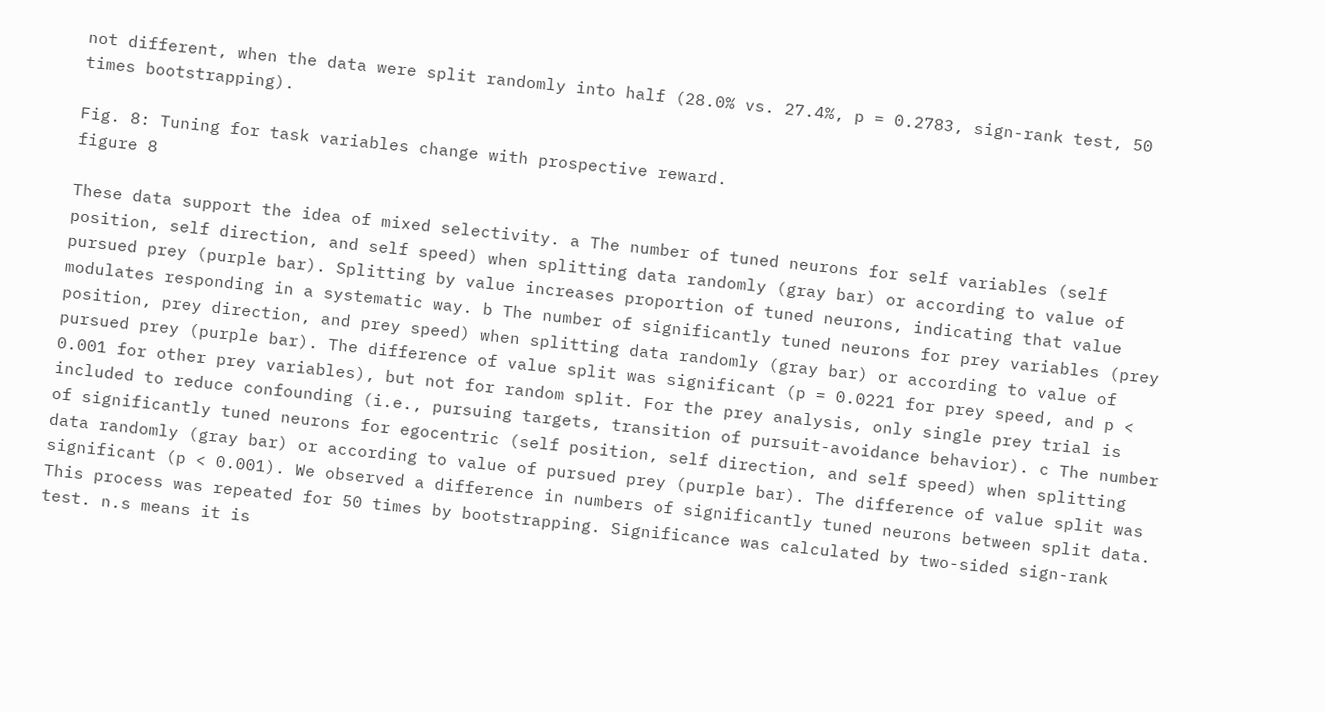not different, when the data were split randomly into half (28.0% vs. 27.4%, p = 0.2783, sign-rank test, 50 times bootstrapping).

Fig. 8: Tuning for task variables change with prospective reward.
figure 8

These data support the idea of mixed selectivity. a The number of tuned neurons for self variables (self position, self direction, and self speed) when splitting data randomly (gray bar) or according to value of pursued prey (purple bar). Splitting by value increases proportion of tuned neurons, indicating that value modulates responding in a systematic way. b The number of significantly tuned neurons for prey variables (prey position, prey direction, and prey speed) when splitting data randomly (gray bar) or according to value of pursued prey (purple bar). The difference of value split was significant (p = 0.0221 for prey speed, and p < 0.001 for other prey variables), but not for random split. For the prey analysis, only single prey trial is included to reduce confounding (i.e., pursuing targets, transition of pursuit-avoidance behavior). c The number of significantly tuned neurons for egocentric (self position, self direction, and self speed) when splitting data randomly (gray bar) or according to value of pursued prey (purple bar). The difference of value split was significant (p < 0.001). We observed a difference in numbers of significantly tuned neurons between split data. This process was repeated for 50 times by bootstrapping. Significance was calculated by two-sided sign-rank test. n.s means it is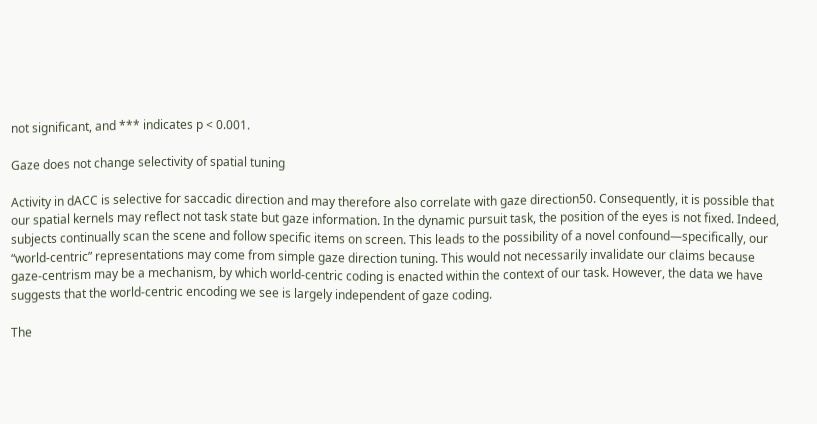not significant, and *** indicates p < 0.001.

Gaze does not change selectivity of spatial tuning

Activity in dACC is selective for saccadic direction and may therefore also correlate with gaze direction50. Consequently, it is possible that our spatial kernels may reflect not task state but gaze information. In the dynamic pursuit task, the position of the eyes is not fixed. Indeed, subjects continually scan the scene and follow specific items on screen. This leads to the possibility of a novel confound—specifically, our “world-centric” representations may come from simple gaze direction tuning. This would not necessarily invalidate our claims because gaze-centrism may be a mechanism, by which world-centric coding is enacted within the context of our task. However, the data we have suggests that the world-centric encoding we see is largely independent of gaze coding.

The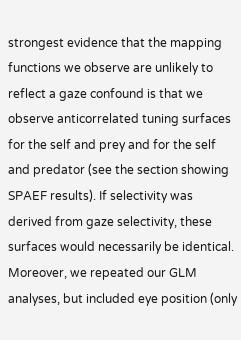strongest evidence that the mapping functions we observe are unlikely to reflect a gaze confound is that we observe anticorrelated tuning surfaces for the self and prey and for the self and predator (see the section showing SPAEF results). If selectivity was derived from gaze selectivity, these surfaces would necessarily be identical. Moreover, we repeated our GLM analyses, but included eye position (only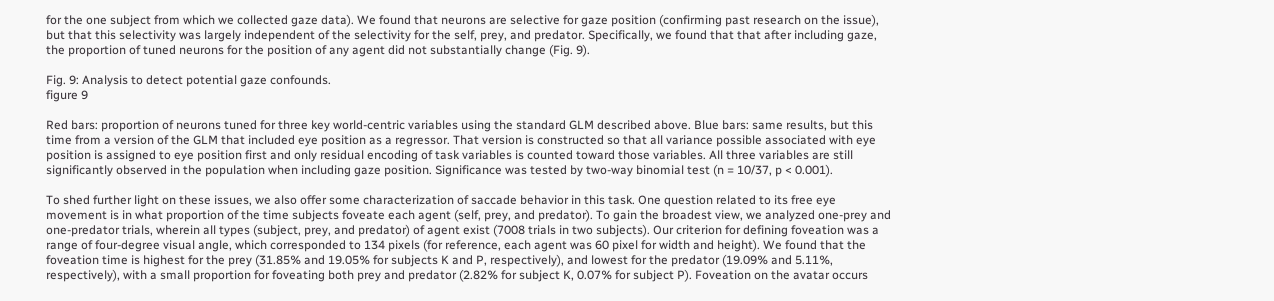for the one subject from which we collected gaze data). We found that neurons are selective for gaze position (confirming past research on the issue), but that this selectivity was largely independent of the selectivity for the self, prey, and predator. Specifically, we found that that after including gaze, the proportion of tuned neurons for the position of any agent did not substantially change (Fig. 9).

Fig. 9: Analysis to detect potential gaze confounds.
figure 9

Red bars: proportion of neurons tuned for three key world-centric variables using the standard GLM described above. Blue bars: same results, but this time from a version of the GLM that included eye position as a regressor. That version is constructed so that all variance possible associated with eye position is assigned to eye position first and only residual encoding of task variables is counted toward those variables. All three variables are still significantly observed in the population when including gaze position. Significance was tested by two-way binomial test (n = 10/37, p < 0.001).

To shed further light on these issues, we also offer some characterization of saccade behavior in this task. One question related to its free eye movement is in what proportion of the time subjects foveate each agent (self, prey, and predator). To gain the broadest view, we analyzed one-prey and one-predator trials, wherein all types (subject, prey, and predator) of agent exist (7008 trials in two subjects). Our criterion for defining foveation was a range of four-degree visual angle, which corresponded to 134 pixels (for reference, each agent was 60 pixel for width and height). We found that the foveation time is highest for the prey (31.85% and 19.05% for subjects K and P, respectively), and lowest for the predator (19.09% and 5.11%, respectively), with a small proportion for foveating both prey and predator (2.82% for subject K, 0.07% for subject P). Foveation on the avatar occurs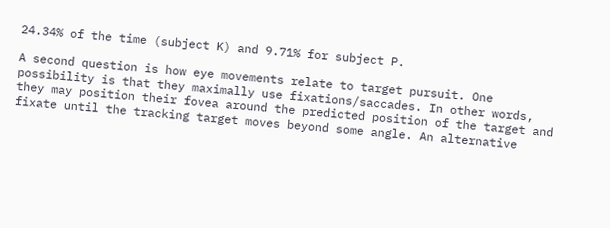24.34% of the time (subject K) and 9.71% for subject P.

A second question is how eye movements relate to target pursuit. One possibility is that they maximally use fixations/saccades. In other words, they may position their fovea around the predicted position of the target and fixate until the tracking target moves beyond some angle. An alternative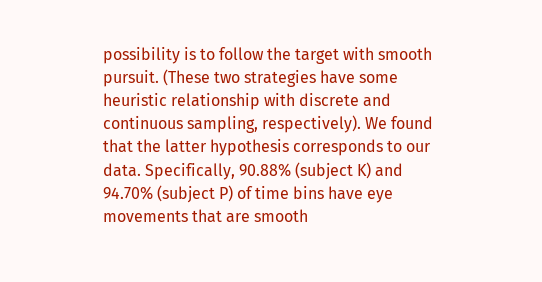possibility is to follow the target with smooth pursuit. (These two strategies have some heuristic relationship with discrete and continuous sampling, respectively). We found that the latter hypothesis corresponds to our data. Specifically, 90.88% (subject K) and 94.70% (subject P) of time bins have eye movements that are smooth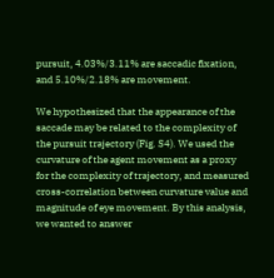pursuit, 4.03%/3.11% are saccadic fixation, and 5.10%/2.18% are movement.

We hypothesized that the appearance of the saccade may be related to the complexity of the pursuit trajectory (Fig. S4). We used the curvature of the agent movement as a proxy for the complexity of trajectory, and measured cross-correlation between curvature value and magnitude of eye movement. By this analysis, we wanted to answer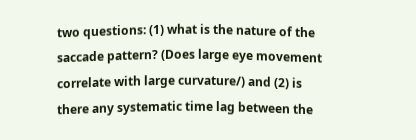two questions: (1) what is the nature of the saccade pattern? (Does large eye movement correlate with large curvature/) and (2) is there any systematic time lag between the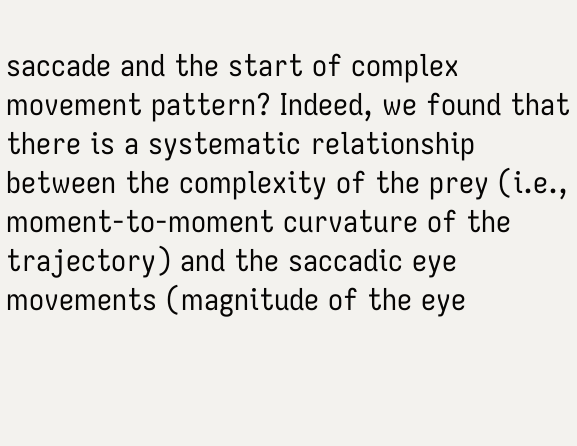saccade and the start of complex movement pattern? Indeed, we found that there is a systematic relationship between the complexity of the prey (i.e., moment-to-moment curvature of the trajectory) and the saccadic eye movements (magnitude of the eye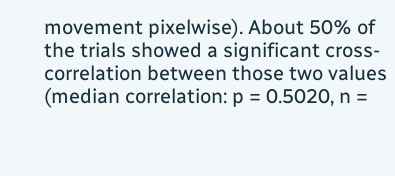movement pixelwise). About 50% of the trials showed a significant cross-correlation between those two values (median correlation: p = 0.5020, n =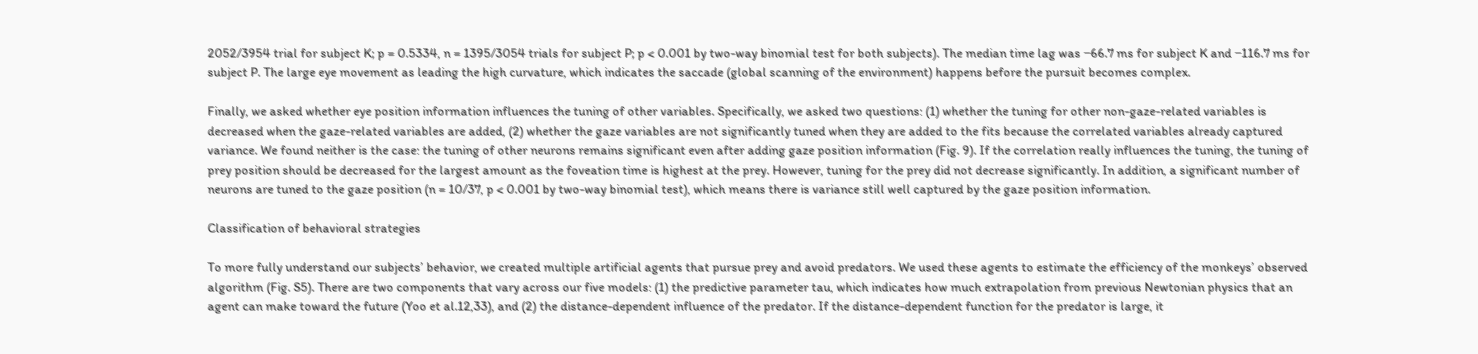2052/3954 trial for subject K; p = 0.5334, n = 1395/3054 trials for subject P; p < 0.001 by two-way binomial test for both subjects). The median time lag was −66.7 ms for subject K and −116.7 ms for subject P. The large eye movement as leading the high curvature, which indicates the saccade (global scanning of the environment) happens before the pursuit becomes complex.

Finally, we asked whether eye position information influences the tuning of other variables. Specifically, we asked two questions: (1) whether the tuning for other non-gaze-related variables is decreased when the gaze-related variables are added, (2) whether the gaze variables are not significantly tuned when they are added to the fits because the correlated variables already captured variance. We found neither is the case: the tuning of other neurons remains significant even after adding gaze position information (Fig. 9). If the correlation really influences the tuning, the tuning of prey position should be decreased for the largest amount as the foveation time is highest at the prey. However, tuning for the prey did not decrease significantly. In addition, a significant number of neurons are tuned to the gaze position (n = 10/37, p < 0.001 by two-way binomial test), which means there is variance still well captured by the gaze position information.

Classification of behavioral strategies

To more fully understand our subjects’ behavior, we created multiple artificial agents that pursue prey and avoid predators. We used these agents to estimate the efficiency of the monkeys’ observed algorithm (Fig. S5). There are two components that vary across our five models: (1) the predictive parameter tau, which indicates how much extrapolation from previous Newtonian physics that an agent can make toward the future (Yoo et al.12,33), and (2) the distance-dependent influence of the predator. If the distance-dependent function for the predator is large, it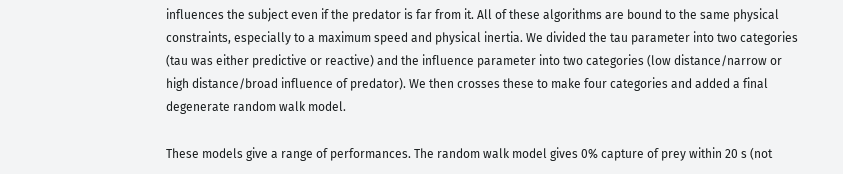influences the subject even if the predator is far from it. All of these algorithms are bound to the same physical constraints, especially to a maximum speed and physical inertia. We divided the tau parameter into two categories (tau was either predictive or reactive) and the influence parameter into two categories (low distance/narrow or high distance/broad influence of predator). We then crosses these to make four categories and added a final degenerate random walk model.

These models give a range of performances. The random walk model gives 0% capture of prey within 20 s (not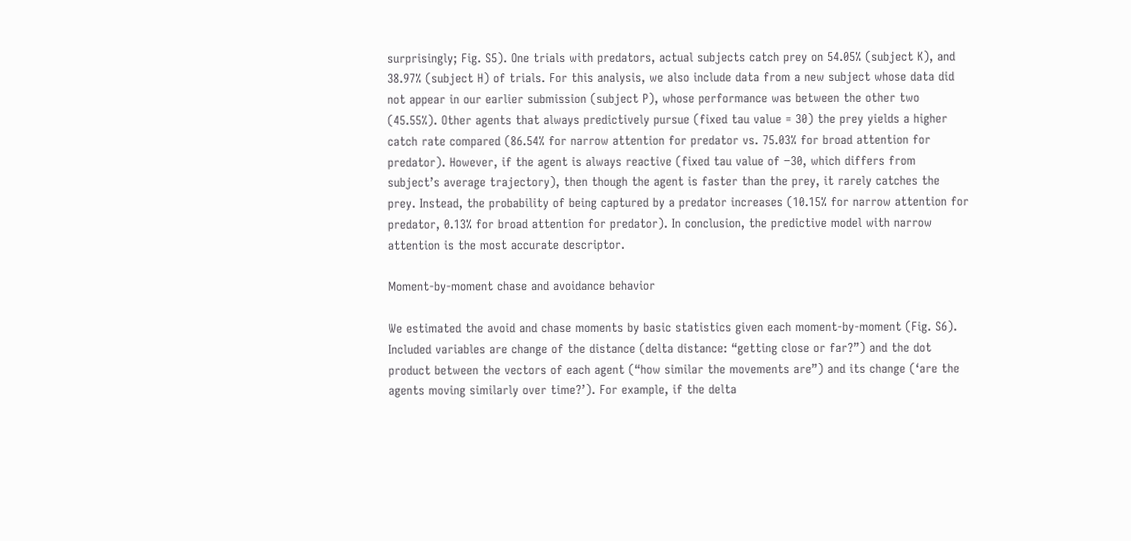surprisingly; Fig. S5). One trials with predators, actual subjects catch prey on 54.05% (subject K), and 38.97% (subject H) of trials. For this analysis, we also include data from a new subject whose data did not appear in our earlier submission (subject P), whose performance was between the other two (45.55%). Other agents that always predictively pursue (fixed tau value = 30) the prey yields a higher catch rate compared (86.54% for narrow attention for predator vs. 75.03% for broad attention for predator). However, if the agent is always reactive (fixed tau value of −30, which differs from subject’s average trajectory), then though the agent is faster than the prey, it rarely catches the prey. Instead, the probability of being captured by a predator increases (10.15% for narrow attention for predator, 0.13% for broad attention for predator). In conclusion, the predictive model with narrow attention is the most accurate descriptor.

Moment-by-moment chase and avoidance behavior

We estimated the avoid and chase moments by basic statistics given each moment-by-moment (Fig. S6). Included variables are change of the distance (delta distance: “getting close or far?”) and the dot product between the vectors of each agent (“how similar the movements are”) and its change (‘are the agents moving similarly over time?’). For example, if the delta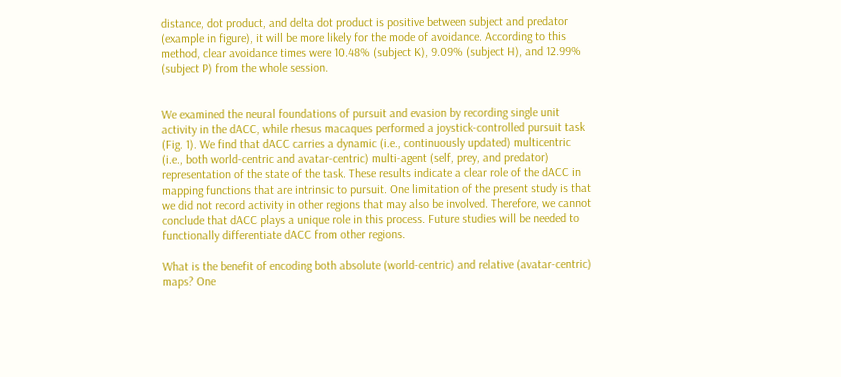distance, dot product, and delta dot product is positive between subject and predator (example in figure), it will be more likely for the mode of avoidance. According to this method, clear avoidance times were 10.48% (subject K), 9.09% (subject H), and 12.99% (subject P) from the whole session.


We examined the neural foundations of pursuit and evasion by recording single unit activity in the dACC, while rhesus macaques performed a joystick-controlled pursuit task (Fig. 1). We find that dACC carries a dynamic (i.e., continuously updated) multicentric (i.e., both world-centric and avatar-centric) multi-agent (self, prey, and predator) representation of the state of the task. These results indicate a clear role of the dACC in mapping functions that are intrinsic to pursuit. One limitation of the present study is that we did not record activity in other regions that may also be involved. Therefore, we cannot conclude that dACC plays a unique role in this process. Future studies will be needed to functionally differentiate dACC from other regions.

What is the benefit of encoding both absolute (world-centric) and relative (avatar-centric) maps? One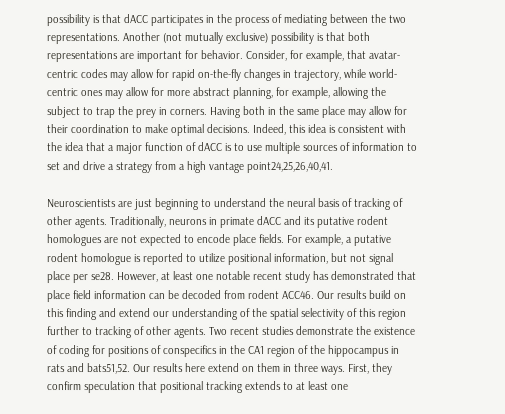possibility is that dACC participates in the process of mediating between the two representations. Another (not mutually exclusive) possibility is that both representations are important for behavior. Consider, for example, that avatar-centric codes may allow for rapid on-the-fly changes in trajectory, while world-centric ones may allow for more abstract planning, for example, allowing the subject to trap the prey in corners. Having both in the same place may allow for their coordination to make optimal decisions. Indeed, this idea is consistent with the idea that a major function of dACC is to use multiple sources of information to set and drive a strategy from a high vantage point24,25,26,40,41.

Neuroscientists are just beginning to understand the neural basis of tracking of other agents. Traditionally, neurons in primate dACC and its putative rodent homologues are not expected to encode place fields. For example, a putative rodent homologue is reported to utilize positional information, but not signal place per se28. However, at least one notable recent study has demonstrated that place field information can be decoded from rodent ACC46. Our results build on this finding and extend our understanding of the spatial selectivity of this region further to tracking of other agents. Two recent studies demonstrate the existence of coding for positions of conspecifics in the CA1 region of the hippocampus in rats and bats51,52. Our results here extend on them in three ways. First, they confirm speculation that positional tracking extends to at least one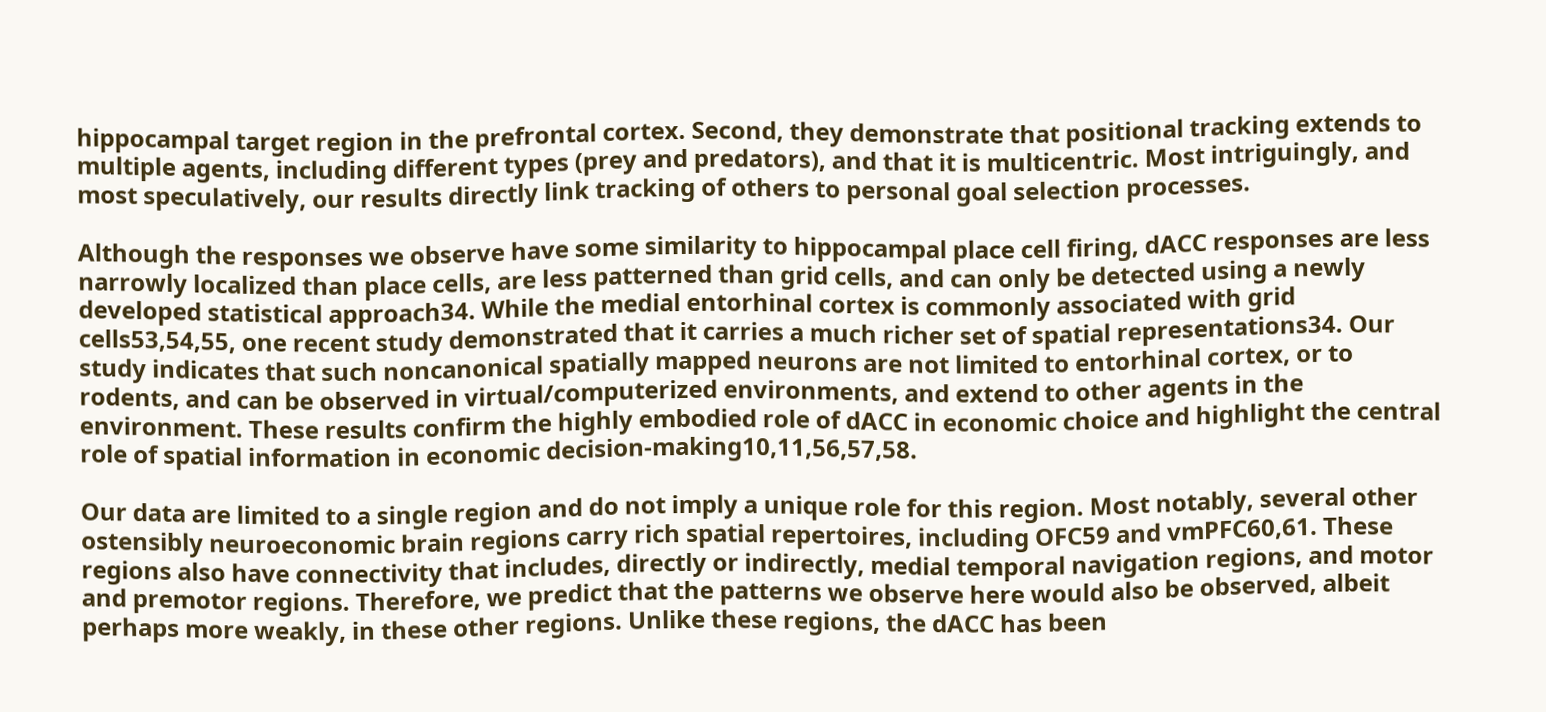hippocampal target region in the prefrontal cortex. Second, they demonstrate that positional tracking extends to multiple agents, including different types (prey and predators), and that it is multicentric. Most intriguingly, and most speculatively, our results directly link tracking of others to personal goal selection processes.

Although the responses we observe have some similarity to hippocampal place cell firing, dACC responses are less narrowly localized than place cells, are less patterned than grid cells, and can only be detected using a newly developed statistical approach34. While the medial entorhinal cortex is commonly associated with grid cells53,54,55, one recent study demonstrated that it carries a much richer set of spatial representations34. Our study indicates that such noncanonical spatially mapped neurons are not limited to entorhinal cortex, or to rodents, and can be observed in virtual/computerized environments, and extend to other agents in the environment. These results confirm the highly embodied role of dACC in economic choice and highlight the central role of spatial information in economic decision-making10,11,56,57,58.

Our data are limited to a single region and do not imply a unique role for this region. Most notably, several other ostensibly neuroeconomic brain regions carry rich spatial repertoires, including OFC59 and vmPFC60,61. These regions also have connectivity that includes, directly or indirectly, medial temporal navigation regions, and motor and premotor regions. Therefore, we predict that the patterns we observe here would also be observed, albeit perhaps more weakly, in these other regions. Unlike these regions, the dACC has been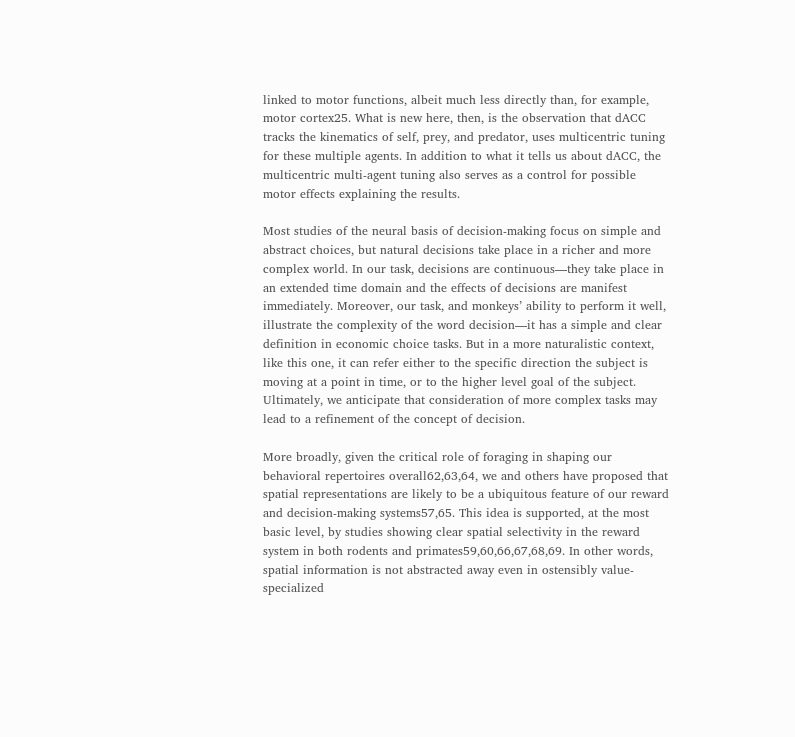linked to motor functions, albeit much less directly than, for example, motor cortex25. What is new here, then, is the observation that dACC tracks the kinematics of self, prey, and predator, uses multicentric tuning for these multiple agents. In addition to what it tells us about dACC, the multicentric multi-agent tuning also serves as a control for possible motor effects explaining the results.

Most studies of the neural basis of decision-making focus on simple and abstract choices, but natural decisions take place in a richer and more complex world. In our task, decisions are continuous—they take place in an extended time domain and the effects of decisions are manifest immediately. Moreover, our task, and monkeys’ ability to perform it well, illustrate the complexity of the word decision—it has a simple and clear definition in economic choice tasks. But in a more naturalistic context, like this one, it can refer either to the specific direction the subject is moving at a point in time, or to the higher level goal of the subject. Ultimately, we anticipate that consideration of more complex tasks may lead to a refinement of the concept of decision.

More broadly, given the critical role of foraging in shaping our behavioral repertoires overall62,63,64, we and others have proposed that spatial representations are likely to be a ubiquitous feature of our reward and decision-making systems57,65. This idea is supported, at the most basic level, by studies showing clear spatial selectivity in the reward system in both rodents and primates59,60,66,67,68,69. In other words, spatial information is not abstracted away even in ostensibly value-specialized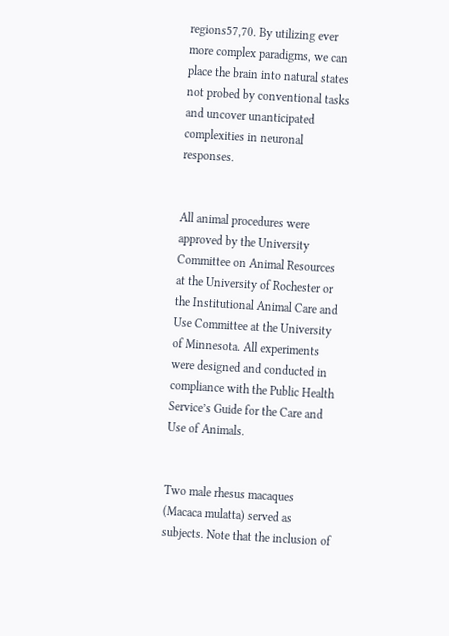regions57,70. By utilizing ever more complex paradigms, we can place the brain into natural states not probed by conventional tasks and uncover unanticipated complexities in neuronal responses.


All animal procedures were approved by the University Committee on Animal Resources at the University of Rochester or the Institutional Animal Care and Use Committee at the University of Minnesota. All experiments were designed and conducted in compliance with the Public Health Service’s Guide for the Care and Use of Animals.


Two male rhesus macaques (Macaca mulatta) served as subjects. Note that the inclusion of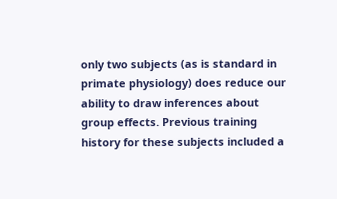only two subjects (as is standard in primate physiology) does reduce our ability to draw inferences about group effects. Previous training history for these subjects included a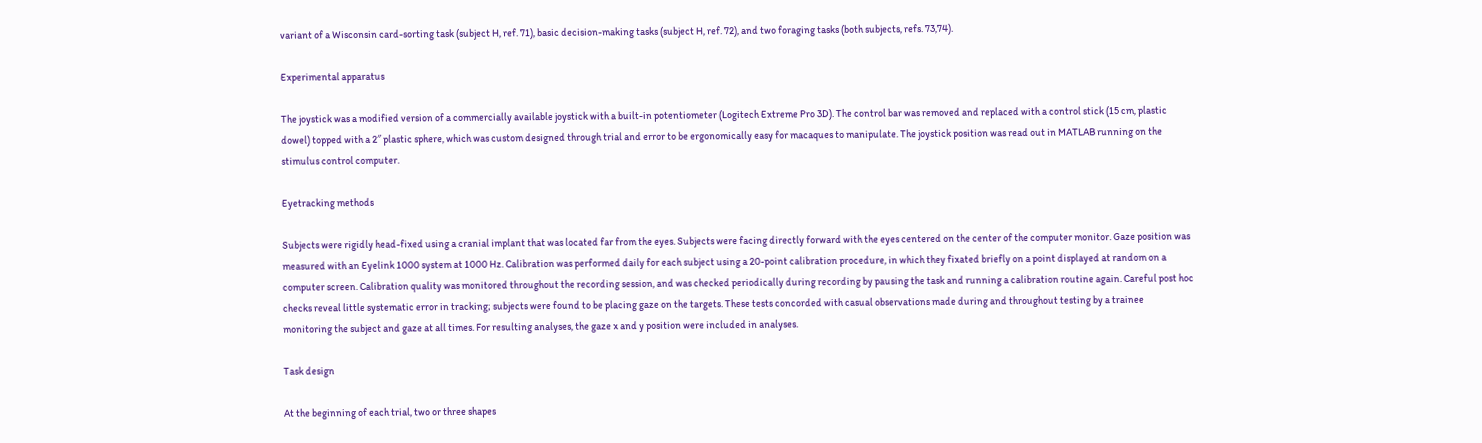variant of a Wisconsin card-sorting task (subject H, ref. 71), basic decision-making tasks (subject H, ref. 72), and two foraging tasks (both subjects, refs. 73,74).

Experimental apparatus

The joystick was a modified version of a commercially available joystick with a built-in potentiometer (Logitech Extreme Pro 3D). The control bar was removed and replaced with a control stick (15 cm, plastic dowel) topped with a 2″ plastic sphere, which was custom designed through trial and error to be ergonomically easy for macaques to manipulate. The joystick position was read out in MATLAB running on the stimulus control computer.

Eyetracking methods

Subjects were rigidly head-fixed using a cranial implant that was located far from the eyes. Subjects were facing directly forward with the eyes centered on the center of the computer monitor. Gaze position was measured with an Eyelink 1000 system at 1000 Hz. Calibration was performed daily for each subject using a 20-point calibration procedure, in which they fixated briefly on a point displayed at random on a computer screen. Calibration quality was monitored throughout the recording session, and was checked periodically during recording by pausing the task and running a calibration routine again. Careful post hoc checks reveal little systematic error in tracking; subjects were found to be placing gaze on the targets. These tests concorded with casual observations made during and throughout testing by a trainee monitoring the subject and gaze at all times. For resulting analyses, the gaze x and y position were included in analyses.

Task design

At the beginning of each trial, two or three shapes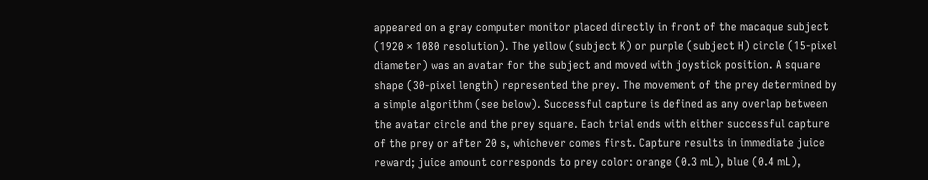appeared on a gray computer monitor placed directly in front of the macaque subject (1920 × 1080 resolution). The yellow (subject K) or purple (subject H) circle (15-pixel diameter) was an avatar for the subject and moved with joystick position. A square shape (30-pixel length) represented the prey. The movement of the prey determined by a simple algorithm (see below). Successful capture is defined as any overlap between the avatar circle and the prey square. Each trial ends with either successful capture of the prey or after 20 s, whichever comes first. Capture results in immediate juice reward; juice amount corresponds to prey color: orange (0.3 mL), blue (0.4 mL),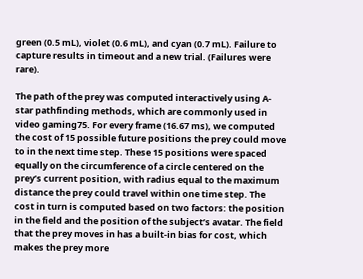green (0.5 mL), violet (0.6 mL), and cyan (0.7 mL). Failure to capture results in timeout and a new trial. (Failures were rare).

The path of the prey was computed interactively using A-star pathfinding methods, which are commonly used in video gaming75. For every frame (16.67 ms), we computed the cost of 15 possible future positions the prey could move to in the next time step. These 15 positions were spaced equally on the circumference of a circle centered on the prey’s current position, with radius equal to the maximum distance the prey could travel within one time step. The cost in turn is computed based on two factors: the position in the field and the position of the subject’s avatar. The field that the prey moves in has a built-in bias for cost, which makes the prey more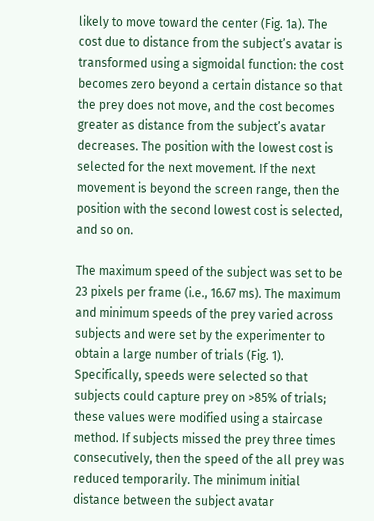likely to move toward the center (Fig. 1a). The cost due to distance from the subject’s avatar is transformed using a sigmoidal function: the cost becomes zero beyond a certain distance so that the prey does not move, and the cost becomes greater as distance from the subject’s avatar decreases. The position with the lowest cost is selected for the next movement. If the next movement is beyond the screen range, then the position with the second lowest cost is selected, and so on.

The maximum speed of the subject was set to be 23 pixels per frame (i.e., 16.67 ms). The maximum and minimum speeds of the prey varied across subjects and were set by the experimenter to obtain a large number of trials (Fig. 1). Specifically, speeds were selected so that subjects could capture prey on >85% of trials; these values were modified using a staircase method. If subjects missed the prey three times consecutively, then the speed of the all prey was reduced temporarily. The minimum initial distance between the subject avatar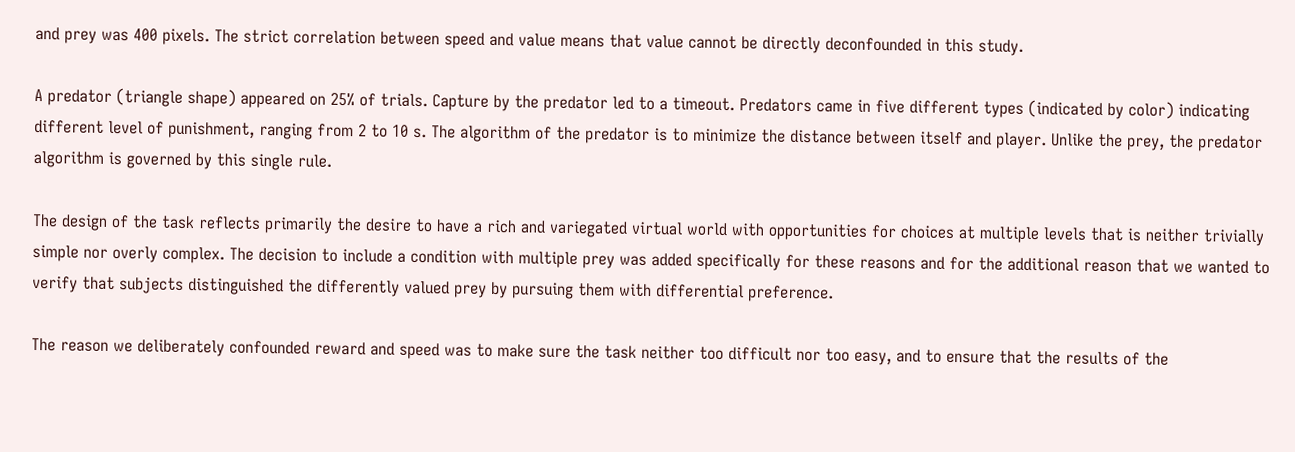and prey was 400 pixels. The strict correlation between speed and value means that value cannot be directly deconfounded in this study.

A predator (triangle shape) appeared on 25% of trials. Capture by the predator led to a timeout. Predators came in five different types (indicated by color) indicating different level of punishment, ranging from 2 to 10 s. The algorithm of the predator is to minimize the distance between itself and player. Unlike the prey, the predator algorithm is governed by this single rule.

The design of the task reflects primarily the desire to have a rich and variegated virtual world with opportunities for choices at multiple levels that is neither trivially simple nor overly complex. The decision to include a condition with multiple prey was added specifically for these reasons and for the additional reason that we wanted to verify that subjects distinguished the differently valued prey by pursuing them with differential preference.

The reason we deliberately confounded reward and speed was to make sure the task neither too difficult nor too easy, and to ensure that the results of the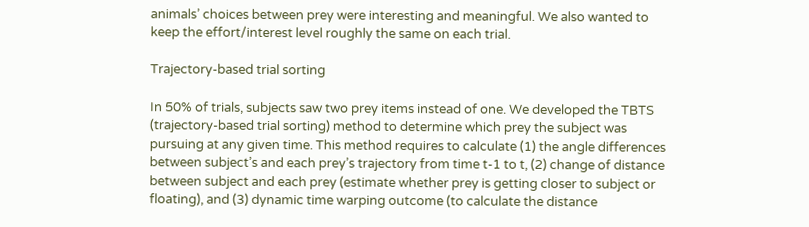animals’ choices between prey were interesting and meaningful. We also wanted to keep the effort/interest level roughly the same on each trial.

Trajectory-based trial sorting

In 50% of trials, subjects saw two prey items instead of one. We developed the TBTS (trajectory-based trial sorting) method to determine which prey the subject was pursuing at any given time. This method requires to calculate (1) the angle differences between subject’s and each prey’s trajectory from time t-1 to t, (2) change of distance between subject and each prey (estimate whether prey is getting closer to subject or floating), and (3) dynamic time warping outcome (to calculate the distance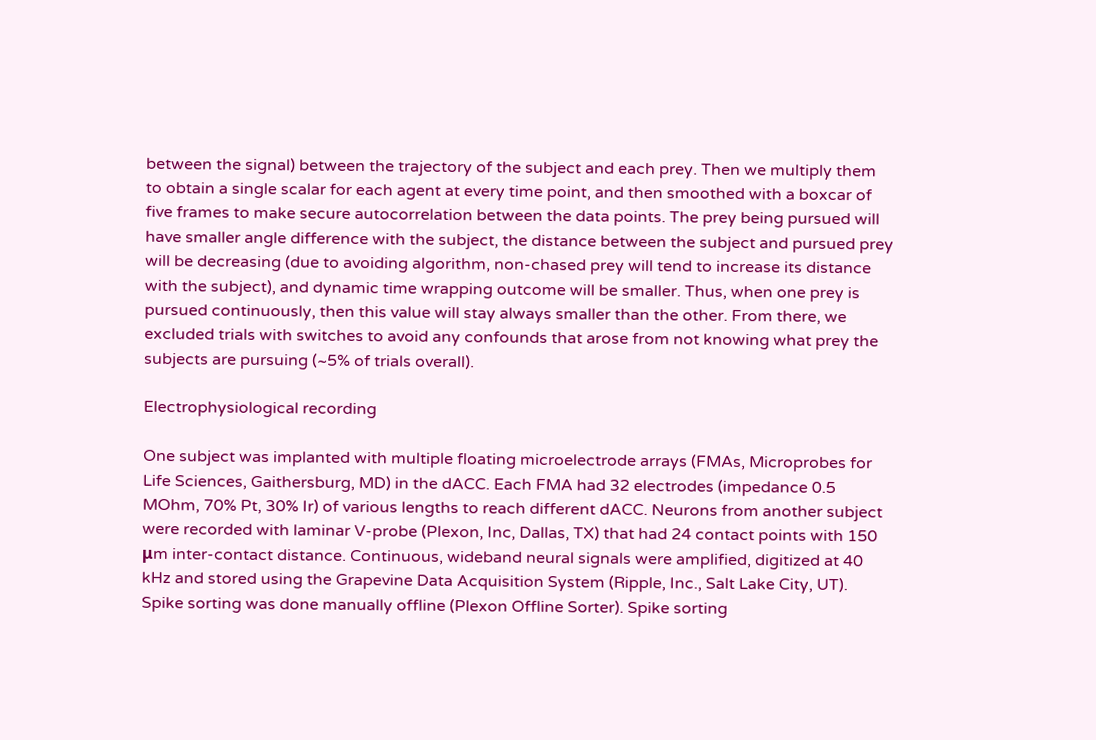between the signal) between the trajectory of the subject and each prey. Then we multiply them to obtain a single scalar for each agent at every time point, and then smoothed with a boxcar of five frames to make secure autocorrelation between the data points. The prey being pursued will have smaller angle difference with the subject, the distance between the subject and pursued prey will be decreasing (due to avoiding algorithm, non-chased prey will tend to increase its distance with the subject), and dynamic time wrapping outcome will be smaller. Thus, when one prey is pursued continuously, then this value will stay always smaller than the other. From there, we excluded trials with switches to avoid any confounds that arose from not knowing what prey the subjects are pursuing (~5% of trials overall).

Electrophysiological recording

One subject was implanted with multiple floating microelectrode arrays (FMAs, Microprobes for Life Sciences, Gaithersburg, MD) in the dACC. Each FMA had 32 electrodes (impedance 0.5 MOhm, 70% Pt, 30% Ir) of various lengths to reach different dACC. Neurons from another subject were recorded with laminar V-probe (Plexon, Inc, Dallas, TX) that had 24 contact points with 150 μm inter-contact distance. Continuous, wideband neural signals were amplified, digitized at 40 kHz and stored using the Grapevine Data Acquisition System (Ripple, Inc., Salt Lake City, UT). Spike sorting was done manually offline (Plexon Offline Sorter). Spike sorting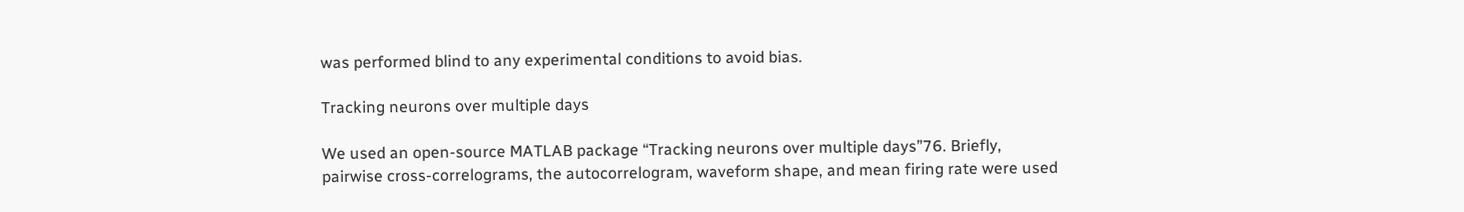was performed blind to any experimental conditions to avoid bias.

Tracking neurons over multiple days

We used an open-source MATLAB package “Tracking neurons over multiple days”76. Briefly, pairwise cross-correlograms, the autocorrelogram, waveform shape, and mean firing rate were used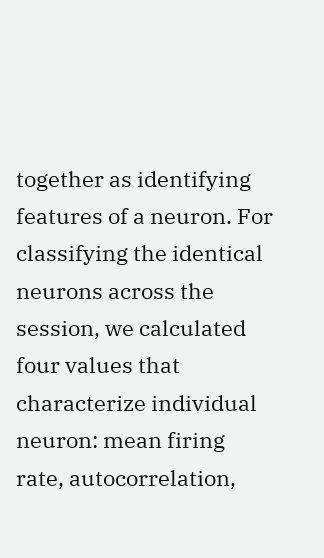together as identifying features of a neuron. For classifying the identical neurons across the session, we calculated four values that characterize individual neuron: mean firing rate, autocorrelation,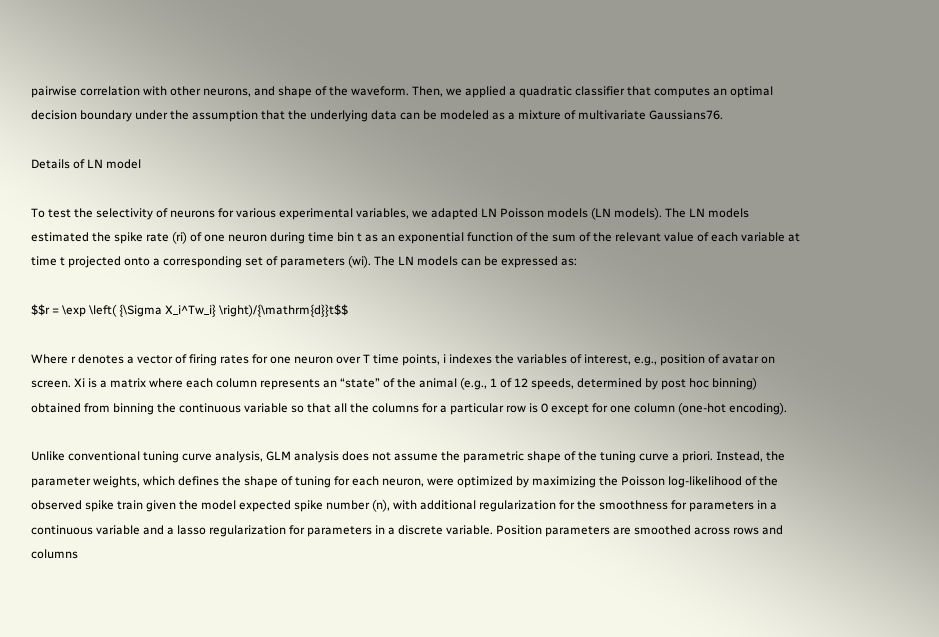pairwise correlation with other neurons, and shape of the waveform. Then, we applied a quadratic classifier that computes an optimal decision boundary under the assumption that the underlying data can be modeled as a mixture of multivariate Gaussians76.

Details of LN model

To test the selectivity of neurons for various experimental variables, we adapted LN Poisson models (LN models). The LN models estimated the spike rate (ri) of one neuron during time bin t as an exponential function of the sum of the relevant value of each variable at time t projected onto a corresponding set of parameters (wi). The LN models can be expressed as:

$$r = \exp \left( {\Sigma X_i^Tw_i} \right)/{\mathrm{d}}t$$

Where r denotes a vector of firing rates for one neuron over T time points, i indexes the variables of interest, e.g., position of avatar on screen. Xi is a matrix where each column represents an “state” of the animal (e.g., 1 of 12 speeds, determined by post hoc binning) obtained from binning the continuous variable so that all the columns for a particular row is 0 except for one column (one-hot encoding).

Unlike conventional tuning curve analysis, GLM analysis does not assume the parametric shape of the tuning curve a priori. Instead, the parameter weights, which defines the shape of tuning for each neuron, were optimized by maximizing the Poisson log-likelihood of the observed spike train given the model expected spike number (n), with additional regularization for the smoothness for parameters in a continuous variable and a lasso regularization for parameters in a discrete variable. Position parameters are smoothed across rows and columns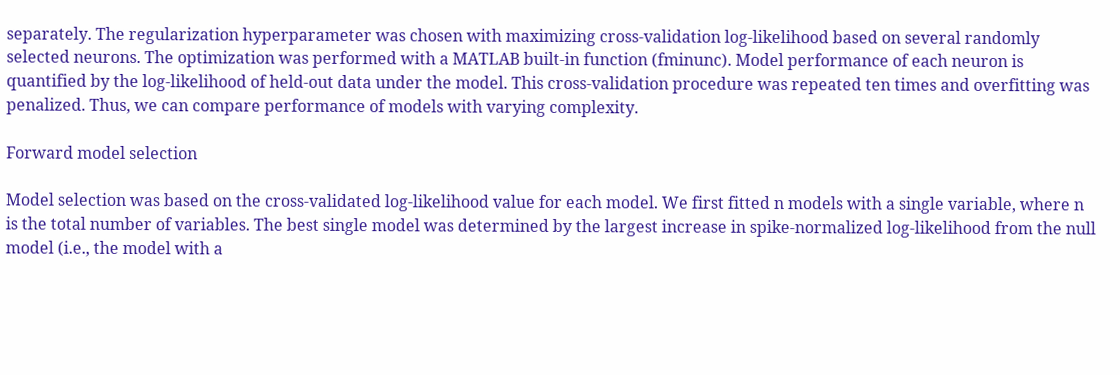separately. The regularization hyperparameter was chosen with maximizing cross-validation log-likelihood based on several randomly selected neurons. The optimization was performed with a MATLAB built-in function (fminunc). Model performance of each neuron is quantified by the log-likelihood of held-out data under the model. This cross-validation procedure was repeated ten times and overfitting was penalized. Thus, we can compare performance of models with varying complexity.

Forward model selection

Model selection was based on the cross-validated log-likelihood value for each model. We first fitted n models with a single variable, where n is the total number of variables. The best single model was determined by the largest increase in spike-normalized log-likelihood from the null model (i.e., the model with a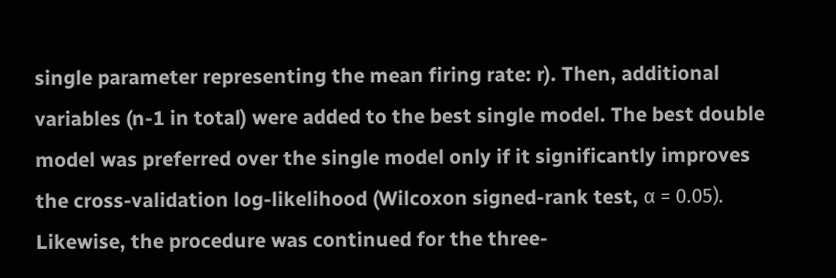single parameter representing the mean firing rate: r). Then, additional variables (n-1 in total) were added to the best single model. The best double model was preferred over the single model only if it significantly improves the cross-validation log-likelihood (Wilcoxon signed-rank test, α = 0.05). Likewise, the procedure was continued for the three-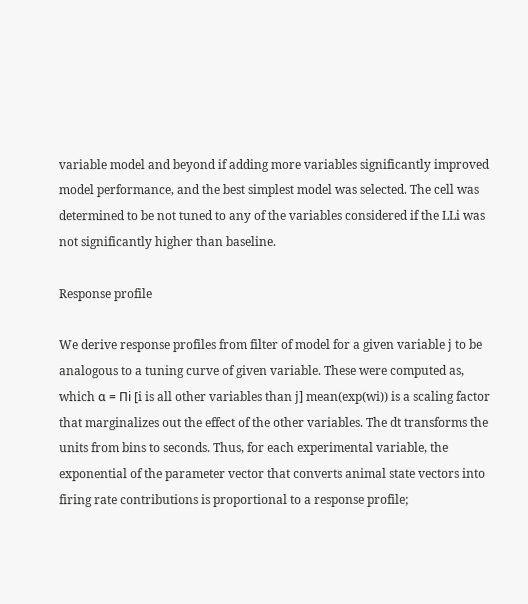variable model and beyond if adding more variables significantly improved model performance, and the best simplest model was selected. The cell was determined to be not tuned to any of the variables considered if the LLi was not significantly higher than baseline.

Response profile

We derive response profiles from filter of model for a given variable j to be analogous to a tuning curve of given variable. These were computed as, which α = Πi [i is all other variables than j] mean(exp(wi)) is a scaling factor that marginalizes out the effect of the other variables. The dt transforms the units from bins to seconds. Thus, for each experimental variable, the exponential of the parameter vector that converts animal state vectors into firing rate contributions is proportional to a response profile;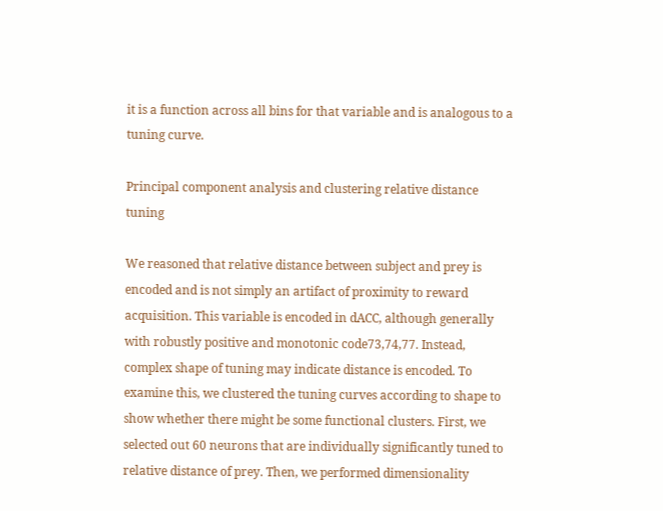it is a function across all bins for that variable and is analogous to a tuning curve.

Principal component analysis and clustering relative distance tuning

We reasoned that relative distance between subject and prey is encoded and is not simply an artifact of proximity to reward acquisition. This variable is encoded in dACC, although generally with robustly positive and monotonic code73,74,77. Instead, complex shape of tuning may indicate distance is encoded. To examine this, we clustered the tuning curves according to shape to show whether there might be some functional clusters. First, we selected out 60 neurons that are individually significantly tuned to relative distance of prey. Then, we performed dimensionality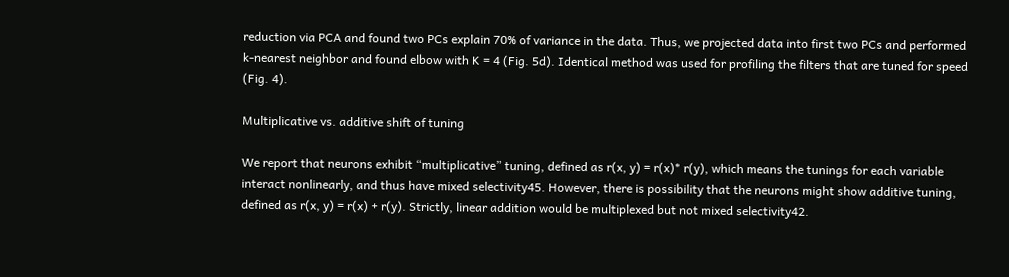reduction via PCA and found two PCs explain 70% of variance in the data. Thus, we projected data into first two PCs and performed k-nearest neighbor and found elbow with K = 4 (Fig. 5d). Identical method was used for profiling the filters that are tuned for speed (Fig. 4).

Multiplicative vs. additive shift of tuning

We report that neurons exhibit “multiplicative” tuning, defined as r(x, y) = r(x)* r(y), which means the tunings for each variable interact nonlinearly, and thus have mixed selectivity45. However, there is possibility that the neurons might show additive tuning, defined as r(x, y) = r(x) + r(y). Strictly, linear addition would be multiplexed but not mixed selectivity42.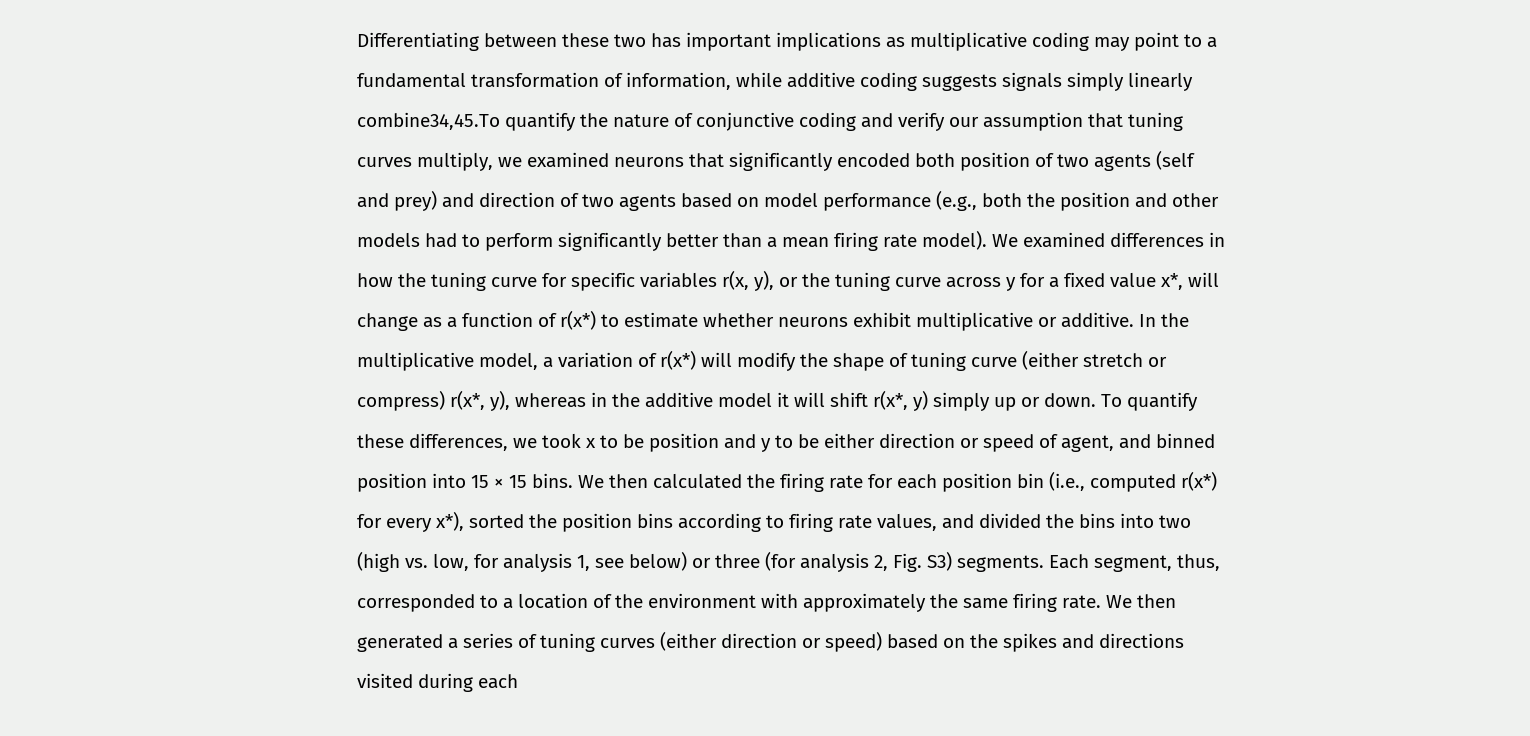Differentiating between these two has important implications as multiplicative coding may point to a fundamental transformation of information, while additive coding suggests signals simply linearly combine34,45.To quantify the nature of conjunctive coding and verify our assumption that tuning curves multiply, we examined neurons that significantly encoded both position of two agents (self and prey) and direction of two agents based on model performance (e.g., both the position and other models had to perform significantly better than a mean firing rate model). We examined differences in how the tuning curve for specific variables r(x, y), or the tuning curve across y for a fixed value x*, will change as a function of r(x*) to estimate whether neurons exhibit multiplicative or additive. In the multiplicative model, a variation of r(x*) will modify the shape of tuning curve (either stretch or compress) r(x*, y), whereas in the additive model it will shift r(x*, y) simply up or down. To quantify these differences, we took x to be position and y to be either direction or speed of agent, and binned position into 15 × 15 bins. We then calculated the firing rate for each position bin (i.e., computed r(x*) for every x*), sorted the position bins according to firing rate values, and divided the bins into two (high vs. low, for analysis 1, see below) or three (for analysis 2, Fig. S3) segments. Each segment, thus, corresponded to a location of the environment with approximately the same firing rate. We then generated a series of tuning curves (either direction or speed) based on the spikes and directions visited during each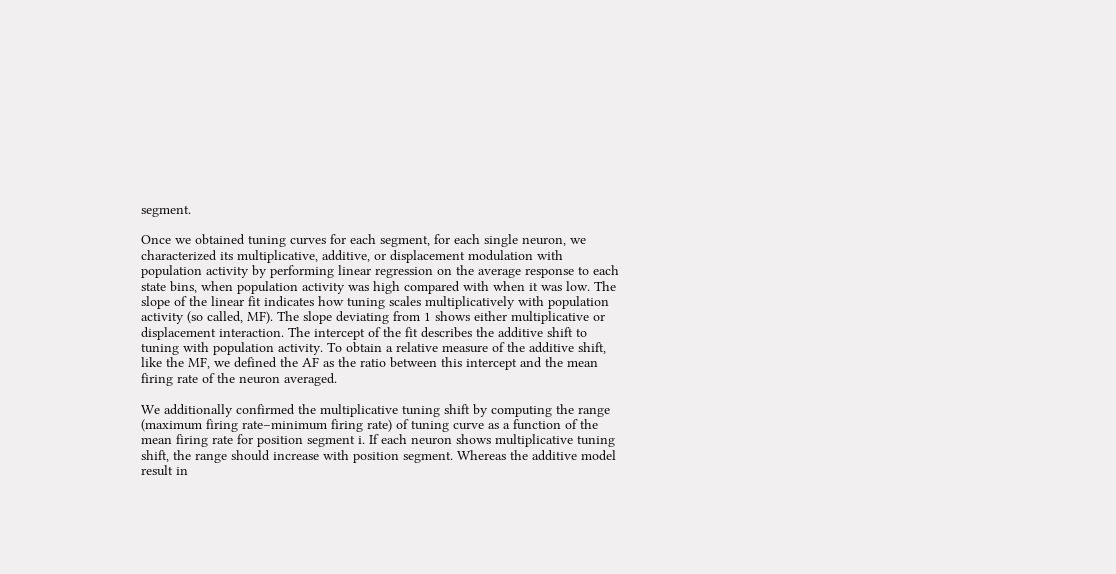segment.

Once we obtained tuning curves for each segment, for each single neuron, we characterized its multiplicative, additive, or displacement modulation with population activity by performing linear regression on the average response to each state bins, when population activity was high compared with when it was low. The slope of the linear fit indicates how tuning scales multiplicatively with population activity (so called, MF). The slope deviating from 1 shows either multiplicative or displacement interaction. The intercept of the fit describes the additive shift to tuning with population activity. To obtain a relative measure of the additive shift, like the MF, we defined the AF as the ratio between this intercept and the mean firing rate of the neuron averaged.

We additionally confirmed the multiplicative tuning shift by computing the range (maximum firing rate–minimum firing rate) of tuning curve as a function of the mean firing rate for position segment i. If each neuron shows multiplicative tuning shift, the range should increase with position segment. Whereas the additive model result in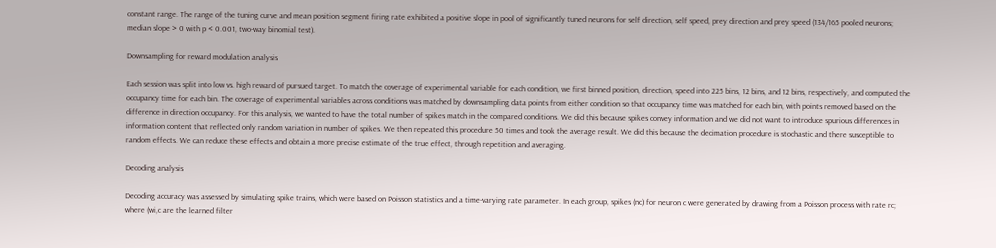constant range. The range of the tuning curve and mean position segment firing rate exhibited a positive slope in pool of significantly tuned neurons for self direction, self speed, prey direction and prey speed (134/165 pooled neurons; median slope > 0 with p < 0.001, two-way binomial test).

Downsampling for reward modulation analysis

Each session was split into low vs. high reward of pursued target. To match the coverage of experimental variable for each condition, we first binned position, direction, speed into 225 bins, 12 bins, and 12 bins, respectively, and computed the occupancy time for each bin. The coverage of experimental variables across conditions was matched by downsampling data points from either condition so that occupancy time was matched for each bin, with points removed based on the difference in direction occupancy. For this analysis, we wanted to have the total number of spikes match in the compared conditions. We did this because spikes convey information and we did not want to introduce spurious differences in information content that reflected only random variation in number of spikes. We then repeated this procedure 50 times and took the average result. We did this because the decimation procedure is stochastic and there susceptible to random effects. We can reduce these effects and obtain a more precise estimate of the true effect, through repetition and averaging.

Decoding analysis

Decoding accuracy was assessed by simulating spike trains, which were based on Poisson statistics and a time-varying rate parameter. In each group, spikes (nc) for neuron c were generated by drawing from a Poisson process with rate rc; where (wi,c are the learned filter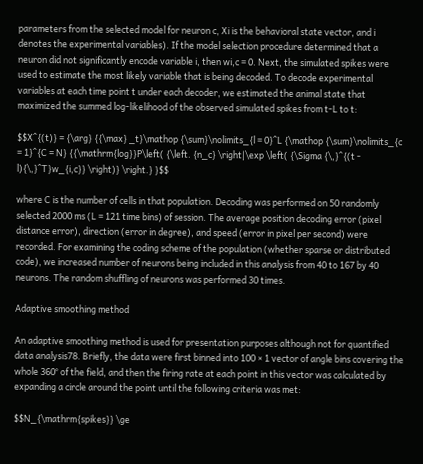parameters from the selected model for neuron c, Xi is the behavioral state vector, and i denotes the experimental variables). If the model selection procedure determined that a neuron did not significantly encode variable i, then wi,c = 0. Next, the simulated spikes were used to estimate the most likely variable that is being decoded. To decode experimental variables at each time point t under each decoder, we estimated the animal state that maximized the summed log-likelihood of the observed simulated spikes from t-L to t:

$$X^{(t)} = {\arg} {{\max} _t}\mathop {\sum}\nolimits_{l = 0}^L {\mathop {\sum}\nolimits_{c = 1}^{C = N} {{\mathrm{log}}P\left( {\left. {n_c} \right|\exp \left( {\Sigma {\,}^{(t - l){\,}^T}w_{i,c}} \right)} \right.} }$$

where C is the number of cells in that population. Decoding was performed on 50 randomly selected 2000 ms (L = 121 time bins) of session. The average position decoding error (pixel distance error), direction (error in degree), and speed (error in pixel per second) were recorded. For examining the coding scheme of the population (whether sparse or distributed code), we increased number of neurons being included in this analysis from 40 to 167 by 40 neurons. The random shuffling of neurons was performed 30 times.

Adaptive smoothing method

An adaptive smoothing method is used for presentation purposes although not for quantified data analysis78. Briefly, the data were first binned into 100 × 1 vector of angle bins covering the whole 360° of the field, and then the firing rate at each point in this vector was calculated by expanding a circle around the point until the following criteria was met:

$$N_{\mathrm{spikes}} \ge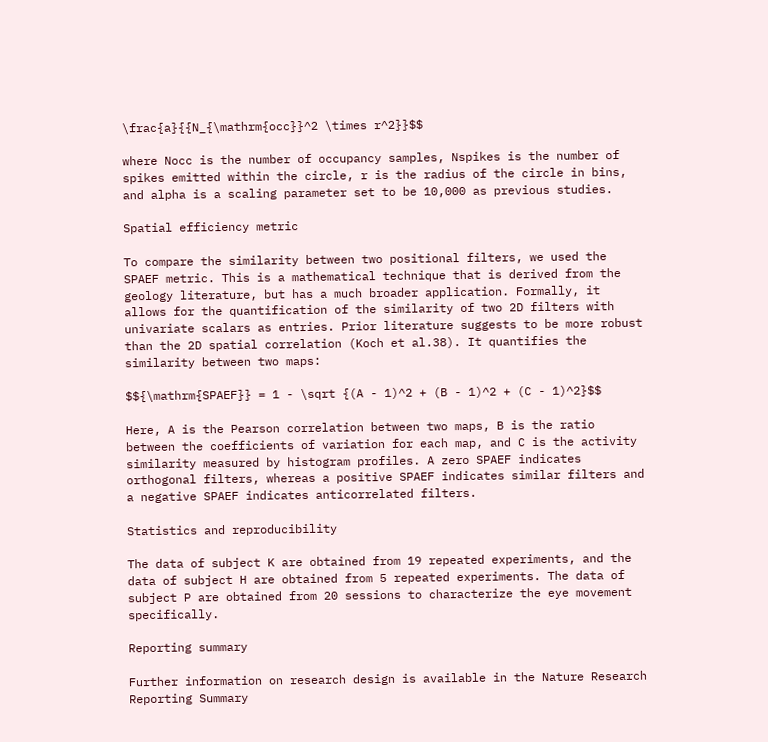\frac{a}{{N_{\mathrm{occ}}^2 \times r^2}}$$

where Nocc is the number of occupancy samples, Nspikes is the number of spikes emitted within the circle, r is the radius of the circle in bins, and alpha is a scaling parameter set to be 10,000 as previous studies.

Spatial efficiency metric

To compare the similarity between two positional filters, we used the SPAEF metric. This is a mathematical technique that is derived from the geology literature, but has a much broader application. Formally, it allows for the quantification of the similarity of two 2D filters with univariate scalars as entries. Prior literature suggests to be more robust than the 2D spatial correlation (Koch et al.38). It quantifies the similarity between two maps:

$${\mathrm{SPAEF}} = 1 - \sqrt {(A - 1)^2 + (B - 1)^2 + (C - 1)^2}$$

Here, A is the Pearson correlation between two maps, B is the ratio between the coefficients of variation for each map, and C is the activity similarity measured by histogram profiles. A zero SPAEF indicates orthogonal filters, whereas a positive SPAEF indicates similar filters and a negative SPAEF indicates anticorrelated filters.

Statistics and reproducibility

The data of subject K are obtained from 19 repeated experiments, and the data of subject H are obtained from 5 repeated experiments. The data of subject P are obtained from 20 sessions to characterize the eye movement specifically.

Reporting summary

Further information on research design is available in the Nature Research Reporting Summary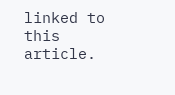linked to this article.